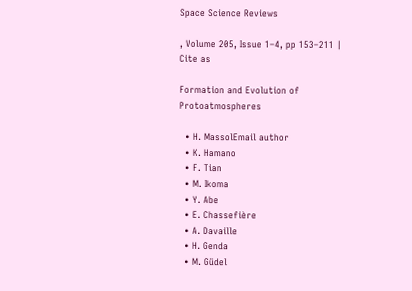Space Science Reviews

, Volume 205, Issue 1–4, pp 153–211 | Cite as

Formation and Evolution of Protoatmospheres

  • H. MassolEmail author
  • K. Hamano
  • F. Tian
  • M. Ikoma
  • Y. Abe
  • E. Chassefière
  • A. Davaille
  • H. Genda
  • M. Güdel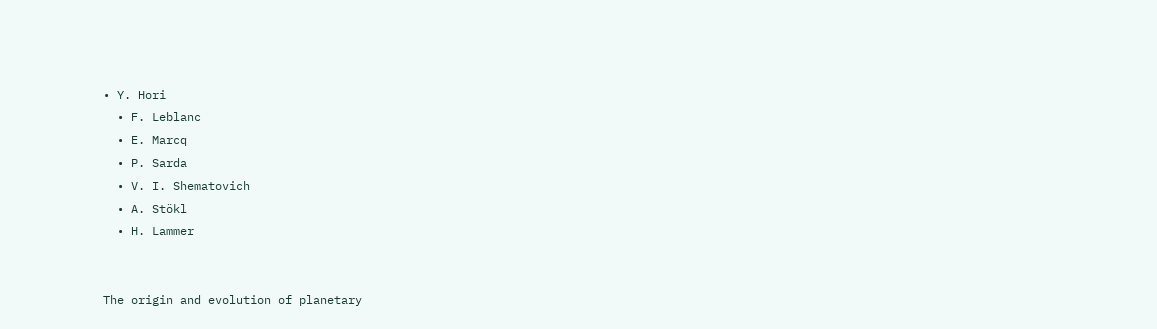• Y. Hori
  • F. Leblanc
  • E. Marcq
  • P. Sarda
  • V. I. Shematovich
  • A. Stökl
  • H. Lammer


The origin and evolution of planetary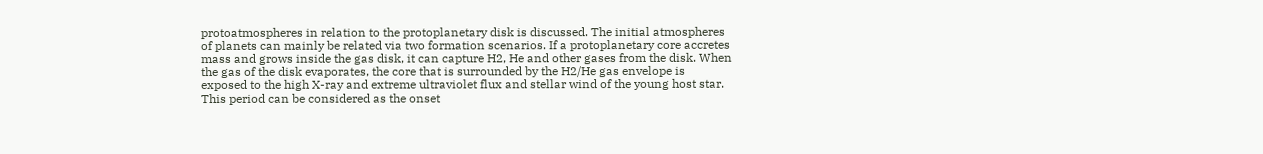protoatmospheres in relation to the protoplanetary disk is discussed. The initial atmospheres of planets can mainly be related via two formation scenarios. If a protoplanetary core accretes mass and grows inside the gas disk, it can capture H2, He and other gases from the disk. When the gas of the disk evaporates, the core that is surrounded by the H2/He gas envelope is exposed to the high X-ray and extreme ultraviolet flux and stellar wind of the young host star. This period can be considered as the onset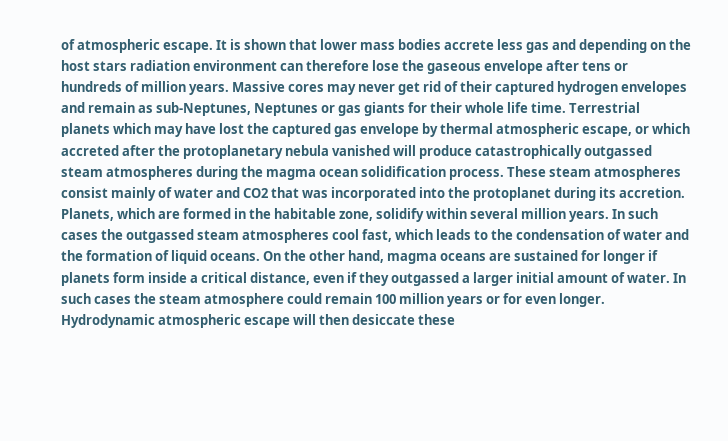of atmospheric escape. It is shown that lower mass bodies accrete less gas and depending on the host stars radiation environment can therefore lose the gaseous envelope after tens or hundreds of million years. Massive cores may never get rid of their captured hydrogen envelopes and remain as sub-Neptunes, Neptunes or gas giants for their whole life time. Terrestrial planets which may have lost the captured gas envelope by thermal atmospheric escape, or which accreted after the protoplanetary nebula vanished will produce catastrophically outgassed steam atmospheres during the magma ocean solidification process. These steam atmospheres consist mainly of water and CO2 that was incorporated into the protoplanet during its accretion. Planets, which are formed in the habitable zone, solidify within several million years. In such cases the outgassed steam atmospheres cool fast, which leads to the condensation of water and the formation of liquid oceans. On the other hand, magma oceans are sustained for longer if planets form inside a critical distance, even if they outgassed a larger initial amount of water. In such cases the steam atmosphere could remain 100 million years or for even longer. Hydrodynamic atmospheric escape will then desiccate these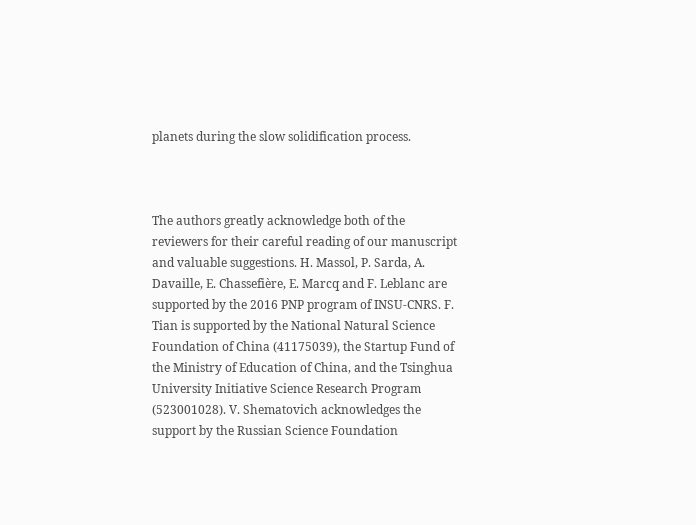planets during the slow solidification process.



The authors greatly acknowledge both of the reviewers for their careful reading of our manuscript and valuable suggestions. H. Massol, P. Sarda, A. Davaille, E. Chassefière, E. Marcq and F. Leblanc are supported by the 2016 PNP program of INSU-CNRS. F. Tian is supported by the National Natural Science Foundation of China (41175039), the Startup Fund of the Ministry of Education of China, and the Tsinghua University Initiative Science Research Program (523001028). V. Shematovich acknowledges the support by the Russian Science Foundation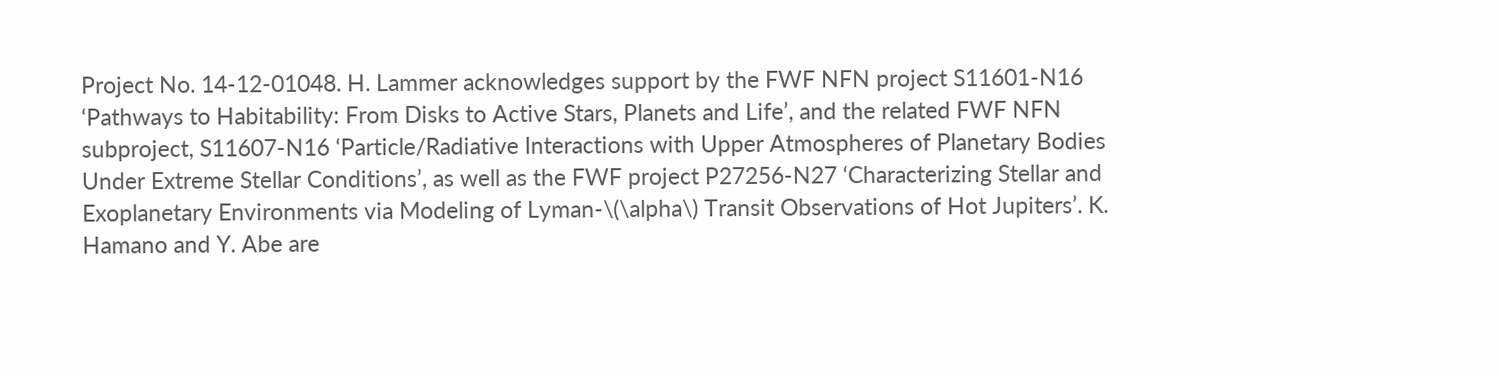Project No. 14-12-01048. H. Lammer acknowledges support by the FWF NFN project S11601-N16 ‘Pathways to Habitability: From Disks to Active Stars, Planets and Life’, and the related FWF NFN subproject, S11607-N16 ‘Particle/Radiative Interactions with Upper Atmospheres of Planetary Bodies Under Extreme Stellar Conditions’, as well as the FWF project P27256-N27 ‘Characterizing Stellar and Exoplanetary Environments via Modeling of Lyman-\(\alpha\) Transit Observations of Hot Jupiters’. K. Hamano and Y. Abe are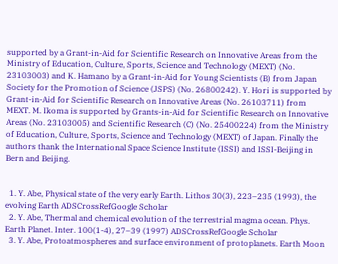supported by a Grant-in-Aid for Scientific Research on Innovative Areas from the Ministry of Education, Culture, Sports, Science and Technology (MEXT) (No. 23103003) and K. Hamano by a Grant-in-Aid for Young Scientists (B) from Japan Society for the Promotion of Science (JSPS) (No. 26800242). Y. Hori is supported by Grant-in-Aid for Scientific Research on Innovative Areas (No. 26103711) from MEXT. M. Ikoma is supported by Grants-in-Aid for Scientific Research on Innovative Areas (No. 23103005) and Scientific Research (C) (No. 25400224) from the Ministry of Education, Culture, Sports, Science and Technology (MEXT) of Japan. Finally the authors thank the International Space Science Institute (ISSI) and ISSI-Beijing in Bern and Beijing.


  1. Y. Abe, Physical state of the very early Earth. Lithos 30(3), 223–235 (1993), the evolving Earth ADSCrossRefGoogle Scholar
  2. Y. Abe, Thermal and chemical evolution of the terrestrial magma ocean. Phys. Earth Planet. Inter. 100(1-4), 27–39 (1997) ADSCrossRefGoogle Scholar
  3. Y. Abe, Protoatmospheres and surface environment of protoplanets. Earth Moon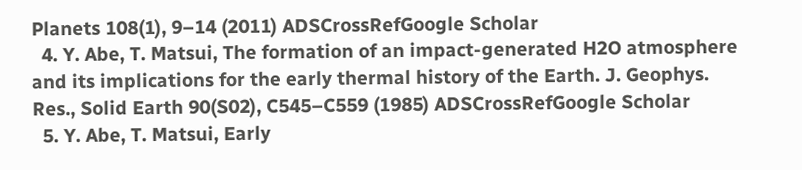Planets 108(1), 9–14 (2011) ADSCrossRefGoogle Scholar
  4. Y. Abe, T. Matsui, The formation of an impact-generated H2O atmosphere and its implications for the early thermal history of the Earth. J. Geophys. Res., Solid Earth 90(S02), C545–C559 (1985) ADSCrossRefGoogle Scholar
  5. Y. Abe, T. Matsui, Early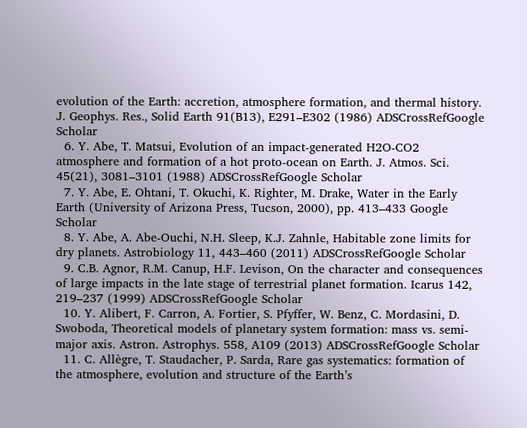evolution of the Earth: accretion, atmosphere formation, and thermal history. J. Geophys. Res., Solid Earth 91(B13), E291–E302 (1986) ADSCrossRefGoogle Scholar
  6. Y. Abe, T. Matsui, Evolution of an impact-generated H2O-CO2 atmosphere and formation of a hot proto-ocean on Earth. J. Atmos. Sci. 45(21), 3081–3101 (1988) ADSCrossRefGoogle Scholar
  7. Y. Abe, E. Ohtani, T. Okuchi, K. Righter, M. Drake, Water in the Early Earth (University of Arizona Press, Tucson, 2000), pp. 413–433 Google Scholar
  8. Y. Abe, A. Abe-Ouchi, N.H. Sleep, K.J. Zahnle, Habitable zone limits for dry planets. Astrobiology 11, 443–460 (2011) ADSCrossRefGoogle Scholar
  9. C.B. Agnor, R.M. Canup, H.F. Levison, On the character and consequences of large impacts in the late stage of terrestrial planet formation. Icarus 142, 219–237 (1999) ADSCrossRefGoogle Scholar
  10. Y. Alibert, F. Carron, A. Fortier, S. Pfyffer, W. Benz, C. Mordasini, D. Swoboda, Theoretical models of planetary system formation: mass vs. semi-major axis. Astron. Astrophys. 558, A109 (2013) ADSCrossRefGoogle Scholar
  11. C. Allègre, T. Staudacher, P. Sarda, Rare gas systematics: formation of the atmosphere, evolution and structure of the Earth’s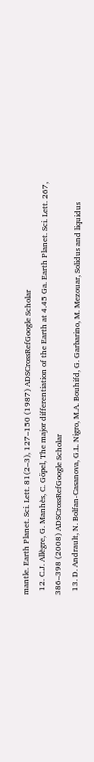mantle. Earth Planet. Sci. Lett. 81(2–3), 127–150 (1987) ADSCrossRefGoogle Scholar
  12. C.J. Allègre, G. Manhès, C. Göpel, The major differentiation of the Earth at 4.45 Ga. Earth Planet. Sci. Lett. 267, 386–398 (2008) ADSCrossRefGoogle Scholar
  13. D. Andrault, N. Bolfan-Casanova, G.L. Nigro, M.A. Bouhifd, G. Garbarino, M. Mezouar, Solidus and liquidus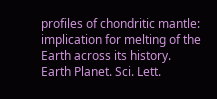profiles of chondritic mantle: implication for melting of the Earth across its history. Earth Planet. Sci. Lett.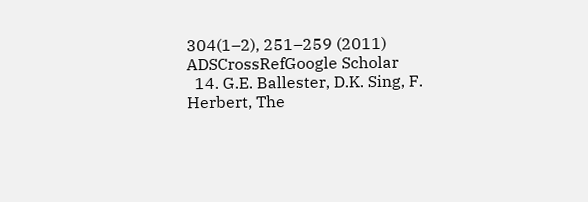304(1–2), 251–259 (2011) ADSCrossRefGoogle Scholar
  14. G.E. Ballester, D.K. Sing, F. Herbert, The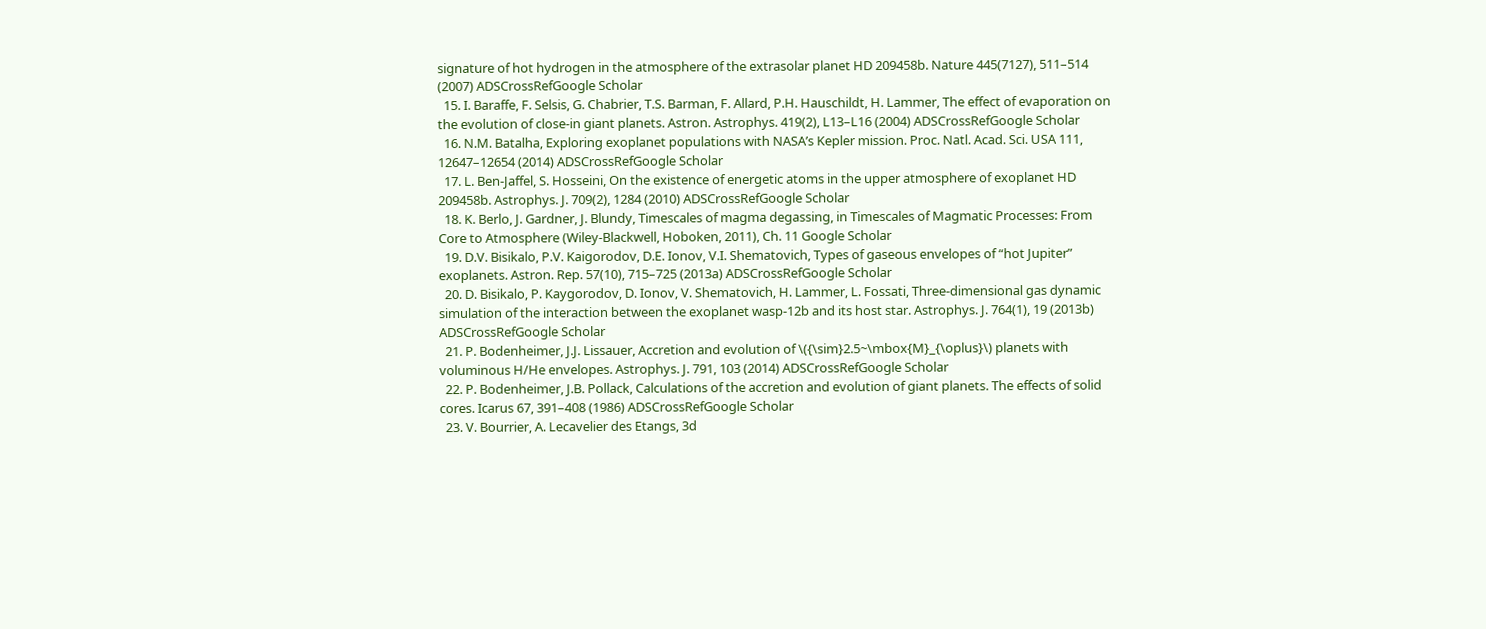signature of hot hydrogen in the atmosphere of the extrasolar planet HD 209458b. Nature 445(7127), 511–514 (2007) ADSCrossRefGoogle Scholar
  15. I. Baraffe, F. Selsis, G. Chabrier, T.S. Barman, F. Allard, P.H. Hauschildt, H. Lammer, The effect of evaporation on the evolution of close-in giant planets. Astron. Astrophys. 419(2), L13–L16 (2004) ADSCrossRefGoogle Scholar
  16. N.M. Batalha, Exploring exoplanet populations with NASA’s Kepler mission. Proc. Natl. Acad. Sci. USA 111, 12647–12654 (2014) ADSCrossRefGoogle Scholar
  17. L. Ben-Jaffel, S. Hosseini, On the existence of energetic atoms in the upper atmosphere of exoplanet HD 209458b. Astrophys. J. 709(2), 1284 (2010) ADSCrossRefGoogle Scholar
  18. K. Berlo, J. Gardner, J. Blundy, Timescales of magma degassing, in Timescales of Magmatic Processes: From Core to Atmosphere (Wiley-Blackwell, Hoboken, 2011), Ch. 11 Google Scholar
  19. D.V. Bisikalo, P.V. Kaigorodov, D.E. Ionov, V.I. Shematovich, Types of gaseous envelopes of “hot Jupiter” exoplanets. Astron. Rep. 57(10), 715–725 (2013a) ADSCrossRefGoogle Scholar
  20. D. Bisikalo, P. Kaygorodov, D. Ionov, V. Shematovich, H. Lammer, L. Fossati, Three-dimensional gas dynamic simulation of the interaction between the exoplanet wasp-12b and its host star. Astrophys. J. 764(1), 19 (2013b) ADSCrossRefGoogle Scholar
  21. P. Bodenheimer, J.J. Lissauer, Accretion and evolution of \({\sim}2.5~\mbox{M}_{\oplus}\) planets with voluminous H/He envelopes. Astrophys. J. 791, 103 (2014) ADSCrossRefGoogle Scholar
  22. P. Bodenheimer, J.B. Pollack, Calculations of the accretion and evolution of giant planets. The effects of solid cores. Icarus 67, 391–408 (1986) ADSCrossRefGoogle Scholar
  23. V. Bourrier, A. Lecavelier des Etangs, 3d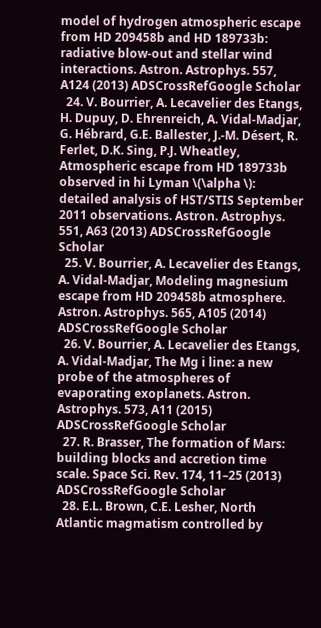model of hydrogen atmospheric escape from HD 209458b and HD 189733b: radiative blow-out and stellar wind interactions. Astron. Astrophys. 557, A124 (2013) ADSCrossRefGoogle Scholar
  24. V. Bourrier, A. Lecavelier des Etangs, H. Dupuy, D. Ehrenreich, A. Vidal-Madjar, G. Hébrard, G.E. Ballester, J.-M. Désert, R. Ferlet, D.K. Sing, P.J. Wheatley, Atmospheric escape from HD 189733b observed in hi Lyman \(\alpha \): detailed analysis of HST/STIS September 2011 observations. Astron. Astrophys. 551, A63 (2013) ADSCrossRefGoogle Scholar
  25. V. Bourrier, A. Lecavelier des Etangs, A. Vidal-Madjar, Modeling magnesium escape from HD 209458b atmosphere. Astron. Astrophys. 565, A105 (2014) ADSCrossRefGoogle Scholar
  26. V. Bourrier, A. Lecavelier des Etangs, A. Vidal-Madjar, The Mg i line: a new probe of the atmospheres of evaporating exoplanets. Astron. Astrophys. 573, A11 (2015) ADSCrossRefGoogle Scholar
  27. R. Brasser, The formation of Mars: building blocks and accretion time scale. Space Sci. Rev. 174, 11–25 (2013) ADSCrossRefGoogle Scholar
  28. E.L. Brown, C.E. Lesher, North Atlantic magmatism controlled by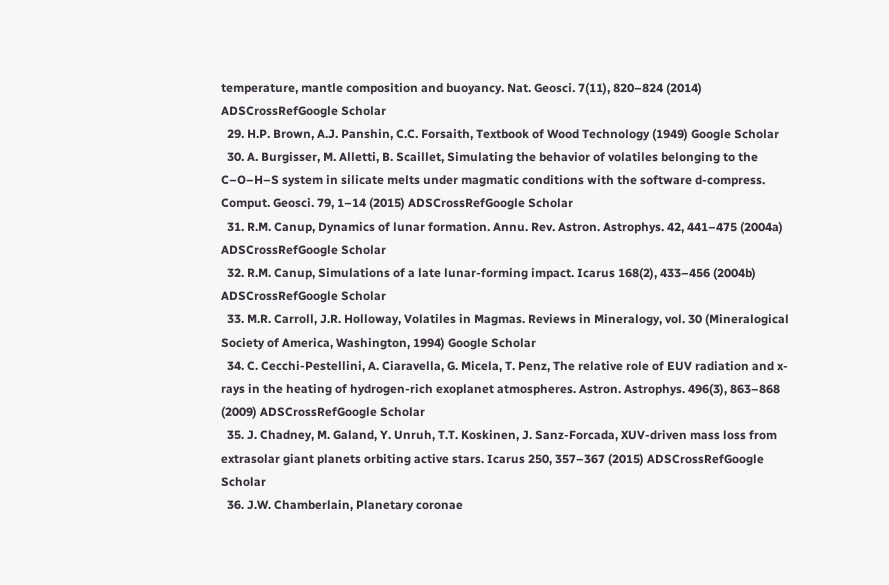temperature, mantle composition and buoyancy. Nat. Geosci. 7(11), 820–824 (2014) ADSCrossRefGoogle Scholar
  29. H.P. Brown, A.J. Panshin, C.C. Forsaith, Textbook of Wood Technology (1949) Google Scholar
  30. A. Burgisser, M. Alletti, B. Scaillet, Simulating the behavior of volatiles belonging to the C–O–H–S system in silicate melts under magmatic conditions with the software d-compress. Comput. Geosci. 79, 1–14 (2015) ADSCrossRefGoogle Scholar
  31. R.M. Canup, Dynamics of lunar formation. Annu. Rev. Astron. Astrophys. 42, 441–475 (2004a) ADSCrossRefGoogle Scholar
  32. R.M. Canup, Simulations of a late lunar-forming impact. Icarus 168(2), 433–456 (2004b) ADSCrossRefGoogle Scholar
  33. M.R. Carroll, J.R. Holloway, Volatiles in Magmas. Reviews in Mineralogy, vol. 30 (Mineralogical Society of America, Washington, 1994) Google Scholar
  34. C. Cecchi-Pestellini, A. Ciaravella, G. Micela, T. Penz, The relative role of EUV radiation and x-rays in the heating of hydrogen-rich exoplanet atmospheres. Astron. Astrophys. 496(3), 863–868 (2009) ADSCrossRefGoogle Scholar
  35. J. Chadney, M. Galand, Y. Unruh, T.T. Koskinen, J. Sanz-Forcada, XUV-driven mass loss from extrasolar giant planets orbiting active stars. Icarus 250, 357–367 (2015) ADSCrossRefGoogle Scholar
  36. J.W. Chamberlain, Planetary coronae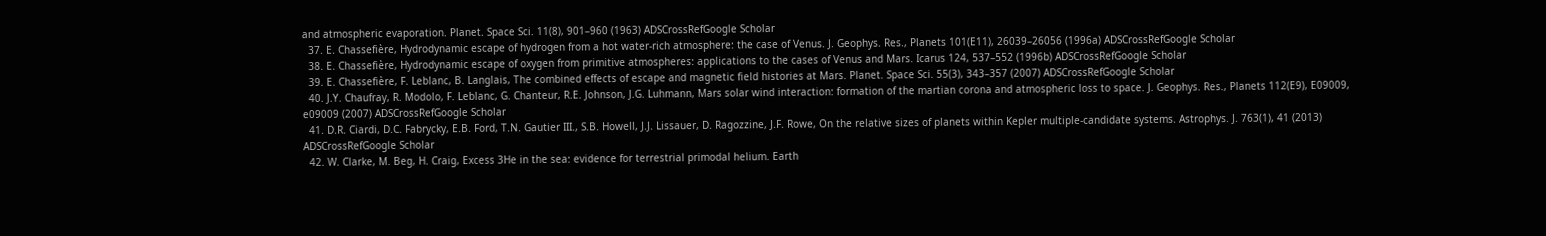and atmospheric evaporation. Planet. Space Sci. 11(8), 901–960 (1963) ADSCrossRefGoogle Scholar
  37. E. Chassefière, Hydrodynamic escape of hydrogen from a hot water-rich atmosphere: the case of Venus. J. Geophys. Res., Planets 101(E11), 26039–26056 (1996a) ADSCrossRefGoogle Scholar
  38. E. Chassefière, Hydrodynamic escape of oxygen from primitive atmospheres: applications to the cases of Venus and Mars. Icarus 124, 537–552 (1996b) ADSCrossRefGoogle Scholar
  39. E. Chassefière, F. Leblanc, B. Langlais, The combined effects of escape and magnetic field histories at Mars. Planet. Space Sci. 55(3), 343–357 (2007) ADSCrossRefGoogle Scholar
  40. J.Y. Chaufray, R. Modolo, F. Leblanc, G. Chanteur, R.E. Johnson, J.G. Luhmann, Mars solar wind interaction: formation of the martian corona and atmospheric loss to space. J. Geophys. Res., Planets 112(E9), E09009, e09009 (2007) ADSCrossRefGoogle Scholar
  41. D.R. Ciardi, D.C. Fabrycky, E.B. Ford, T.N. Gautier III., S.B. Howell, J.J. Lissauer, D. Ragozzine, J.F. Rowe, On the relative sizes of planets within Kepler multiple-candidate systems. Astrophys. J. 763(1), 41 (2013) ADSCrossRefGoogle Scholar
  42. W. Clarke, M. Beg, H. Craig, Excess 3He in the sea: evidence for terrestrial primodal helium. Earth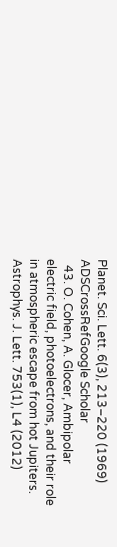Planet. Sci. Lett. 6(3), 213–220 (1969) ADSCrossRefGoogle Scholar
  43. O. Cohen, A. Glocer, Ambipolar electric field, photoelectrons, and their role in atmospheric escape from hot Jupiters. Astrophys. J. Lett. 753(1), L4 (2012)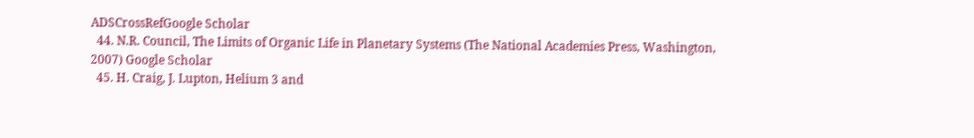ADSCrossRefGoogle Scholar
  44. N.R. Council, The Limits of Organic Life in Planetary Systems (The National Academies Press, Washington, 2007) Google Scholar
  45. H. Craig, J. Lupton, Helium 3 and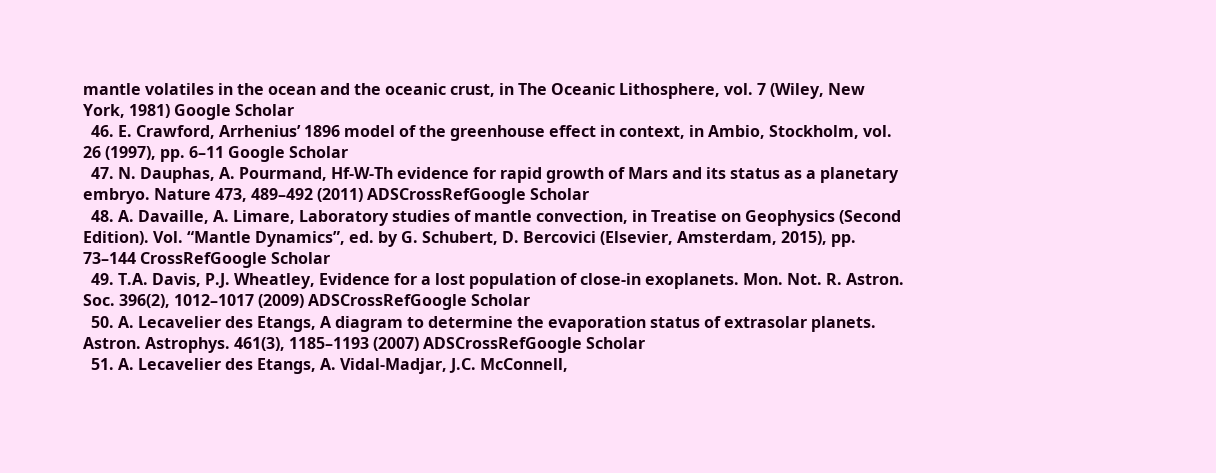mantle volatiles in the ocean and the oceanic crust, in The Oceanic Lithosphere, vol. 7 (Wiley, New York, 1981) Google Scholar
  46. E. Crawford, Arrhenius’ 1896 model of the greenhouse effect in context, in Ambio, Stockholm, vol. 26 (1997), pp. 6–11 Google Scholar
  47. N. Dauphas, A. Pourmand, Hf-W-Th evidence for rapid growth of Mars and its status as a planetary embryo. Nature 473, 489–492 (2011) ADSCrossRefGoogle Scholar
  48. A. Davaille, A. Limare, Laboratory studies of mantle convection, in Treatise on Geophysics (Second Edition). Vol. “Mantle Dynamics”, ed. by G. Schubert, D. Bercovici (Elsevier, Amsterdam, 2015), pp. 73–144 CrossRefGoogle Scholar
  49. T.A. Davis, P.J. Wheatley, Evidence for a lost population of close-in exoplanets. Mon. Not. R. Astron. Soc. 396(2), 1012–1017 (2009) ADSCrossRefGoogle Scholar
  50. A. Lecavelier des Etangs, A diagram to determine the evaporation status of extrasolar planets. Astron. Astrophys. 461(3), 1185–1193 (2007) ADSCrossRefGoogle Scholar
  51. A. Lecavelier des Etangs, A. Vidal-Madjar, J.C. McConnell,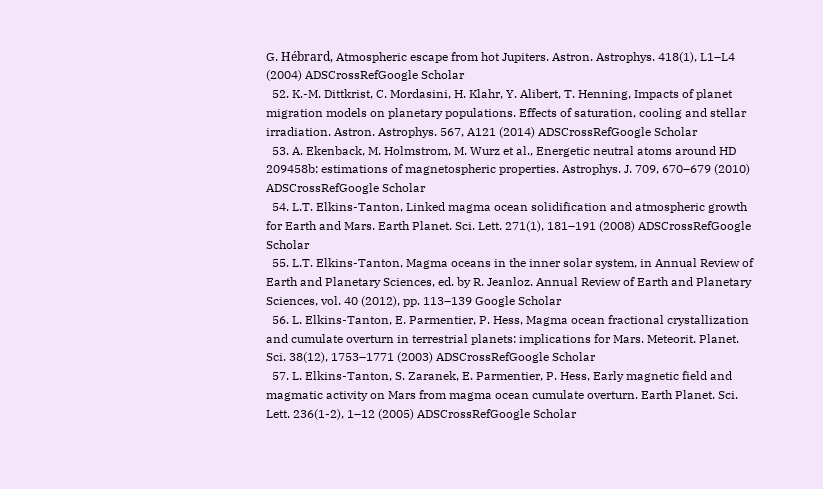G. Hébrard, Atmospheric escape from hot Jupiters. Astron. Astrophys. 418(1), L1–L4 (2004) ADSCrossRefGoogle Scholar
  52. K.-M. Dittkrist, C. Mordasini, H. Klahr, Y. Alibert, T. Henning, Impacts of planet migration models on planetary populations. Effects of saturation, cooling and stellar irradiation. Astron. Astrophys. 567, A121 (2014) ADSCrossRefGoogle Scholar
  53. A. Ekenback, M. Holmstrom, M. Wurz et al., Energetic neutral atoms around HD 209458b: estimations of magnetospheric properties. Astrophys. J. 709, 670–679 (2010) ADSCrossRefGoogle Scholar
  54. L.T. Elkins-Tanton, Linked magma ocean solidification and atmospheric growth for Earth and Mars. Earth Planet. Sci. Lett. 271(1), 181–191 (2008) ADSCrossRefGoogle Scholar
  55. L.T. Elkins-Tanton, Magma oceans in the inner solar system, in Annual Review of Earth and Planetary Sciences, ed. by R. Jeanloz. Annual Review of Earth and Planetary Sciences, vol. 40 (2012), pp. 113–139 Google Scholar
  56. L. Elkins-Tanton, E. Parmentier, P. Hess, Magma ocean fractional crystallization and cumulate overturn in terrestrial planets: implications for Mars. Meteorit. Planet. Sci. 38(12), 1753–1771 (2003) ADSCrossRefGoogle Scholar
  57. L. Elkins-Tanton, S. Zaranek, E. Parmentier, P. Hess, Early magnetic field and magmatic activity on Mars from magma ocean cumulate overturn. Earth Planet. Sci. Lett. 236(1-2), 1–12 (2005) ADSCrossRefGoogle Scholar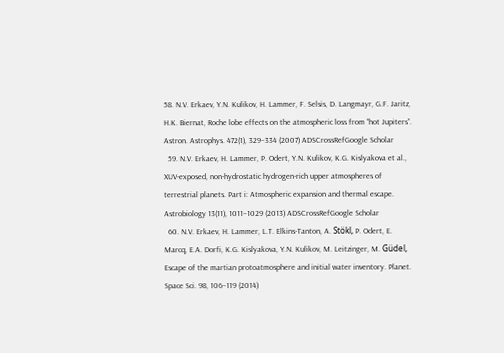58. N.V. Erkaev, Y.N. Kulikov, H. Lammer, F. Selsis, D. Langmayr, G.F. Jaritz, H.K. Biernat, Roche lobe effects on the atmospheric loss from “hot Jupiters”. Astron. Astrophys. 472(1), 329–334 (2007) ADSCrossRefGoogle Scholar
  59. N.V. Erkaev, H. Lammer, P. Odert, Y.N. Kulikov, K.G. Kislyakova et al., XUV-exposed, non-hydrostatic hydrogen-rich upper atmospheres of terrestrial planets. Part i: Atmospheric expansion and thermal escape. Astrobiology 13(11), 1011–1029 (2013) ADSCrossRefGoogle Scholar
  60. N.V. Erkaev, H. Lammer, L.T. Elkins-Tanton, A. Stökl, P. Odert, E. Marcq, E.A. Dorfi, K.G. Kislyakova, Y.N. Kulikov, M. Leitzinger, M. Güdel, Escape of the martian protoatmosphere and initial water inventory. Planet. Space Sci. 98, 106–119 (2014)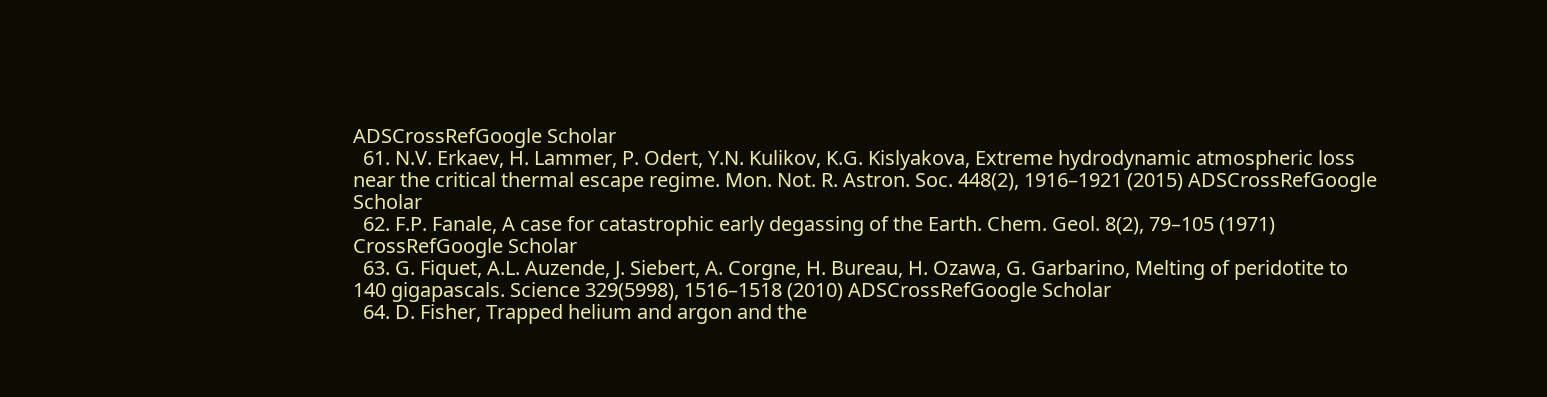ADSCrossRefGoogle Scholar
  61. N.V. Erkaev, H. Lammer, P. Odert, Y.N. Kulikov, K.G. Kislyakova, Extreme hydrodynamic atmospheric loss near the critical thermal escape regime. Mon. Not. R. Astron. Soc. 448(2), 1916–1921 (2015) ADSCrossRefGoogle Scholar
  62. F.P. Fanale, A case for catastrophic early degassing of the Earth. Chem. Geol. 8(2), 79–105 (1971) CrossRefGoogle Scholar
  63. G. Fiquet, A.L. Auzende, J. Siebert, A. Corgne, H. Bureau, H. Ozawa, G. Garbarino, Melting of peridotite to 140 gigapascals. Science 329(5998), 1516–1518 (2010) ADSCrossRefGoogle Scholar
  64. D. Fisher, Trapped helium and argon and the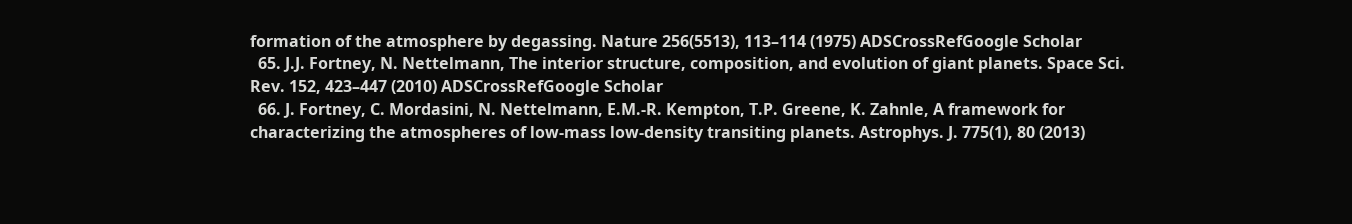formation of the atmosphere by degassing. Nature 256(5513), 113–114 (1975) ADSCrossRefGoogle Scholar
  65. J.J. Fortney, N. Nettelmann, The interior structure, composition, and evolution of giant planets. Space Sci. Rev. 152, 423–447 (2010) ADSCrossRefGoogle Scholar
  66. J. Fortney, C. Mordasini, N. Nettelmann, E.M.-R. Kempton, T.P. Greene, K. Zahnle, A framework for characterizing the atmospheres of low-mass low-density transiting planets. Astrophys. J. 775(1), 80 (2013)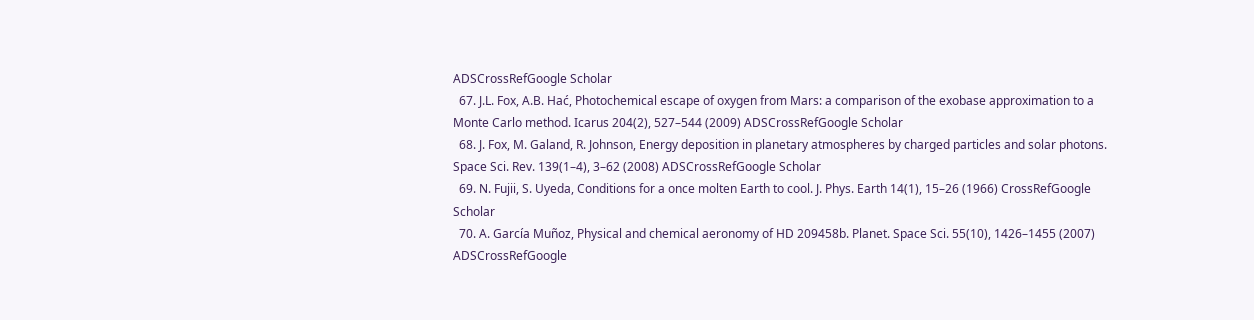ADSCrossRefGoogle Scholar
  67. J.L. Fox, A.B. Hać, Photochemical escape of oxygen from Mars: a comparison of the exobase approximation to a Monte Carlo method. Icarus 204(2), 527–544 (2009) ADSCrossRefGoogle Scholar
  68. J. Fox, M. Galand, R. Johnson, Energy deposition in planetary atmospheres by charged particles and solar photons. Space Sci. Rev. 139(1–4), 3–62 (2008) ADSCrossRefGoogle Scholar
  69. N. Fujii, S. Uyeda, Conditions for a once molten Earth to cool. J. Phys. Earth 14(1), 15–26 (1966) CrossRefGoogle Scholar
  70. A. García Muñoz, Physical and chemical aeronomy of HD 209458b. Planet. Space Sci. 55(10), 1426–1455 (2007) ADSCrossRefGoogle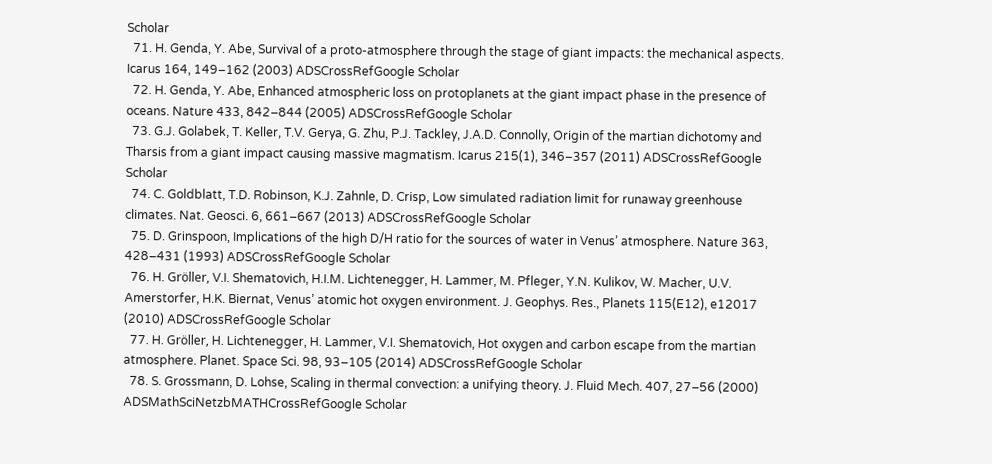Scholar
  71. H. Genda, Y. Abe, Survival of a proto-atmosphere through the stage of giant impacts: the mechanical aspects. Icarus 164, 149–162 (2003) ADSCrossRefGoogle Scholar
  72. H. Genda, Y. Abe, Enhanced atmospheric loss on protoplanets at the giant impact phase in the presence of oceans. Nature 433, 842–844 (2005) ADSCrossRefGoogle Scholar
  73. G.J. Golabek, T. Keller, T.V. Gerya, G. Zhu, P.J. Tackley, J.A.D. Connolly, Origin of the martian dichotomy and Tharsis from a giant impact causing massive magmatism. Icarus 215(1), 346–357 (2011) ADSCrossRefGoogle Scholar
  74. C. Goldblatt, T.D. Robinson, K.J. Zahnle, D. Crisp, Low simulated radiation limit for runaway greenhouse climates. Nat. Geosci. 6, 661–667 (2013) ADSCrossRefGoogle Scholar
  75. D. Grinspoon, Implications of the high D/H ratio for the sources of water in Venus’ atmosphere. Nature 363, 428–431 (1993) ADSCrossRefGoogle Scholar
  76. H. Gröller, V.I. Shematovich, H.I.M. Lichtenegger, H. Lammer, M. Pfleger, Y.N. Kulikov, W. Macher, U.V. Amerstorfer, H.K. Biernat, Venus’ atomic hot oxygen environment. J. Geophys. Res., Planets 115(E12), e12017 (2010) ADSCrossRefGoogle Scholar
  77. H. Gröller, H. Lichtenegger, H. Lammer, V.I. Shematovich, Hot oxygen and carbon escape from the martian atmosphere. Planet. Space Sci. 98, 93–105 (2014) ADSCrossRefGoogle Scholar
  78. S. Grossmann, D. Lohse, Scaling in thermal convection: a unifying theory. J. Fluid Mech. 407, 27–56 (2000) ADSMathSciNetzbMATHCrossRefGoogle Scholar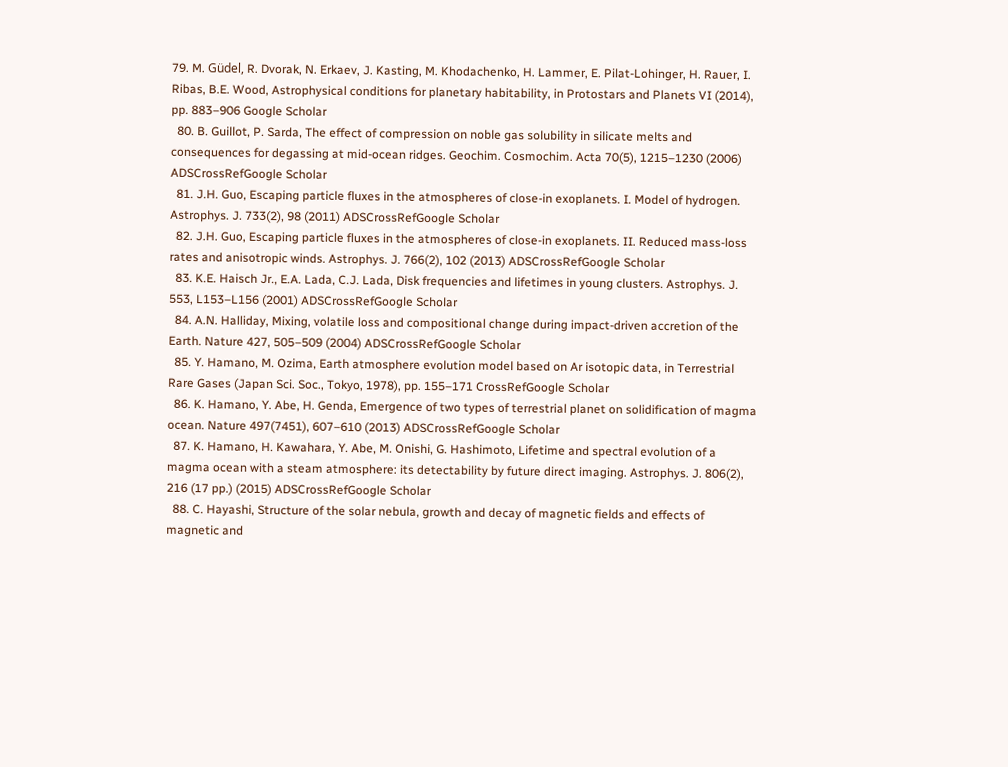79. M. Güdel, R. Dvorak, N. Erkaev, J. Kasting, M. Khodachenko, H. Lammer, E. Pilat-Lohinger, H. Rauer, I. Ribas, B.E. Wood, Astrophysical conditions for planetary habitability, in Protostars and Planets VI (2014), pp. 883–906 Google Scholar
  80. B. Guillot, P. Sarda, The effect of compression on noble gas solubility in silicate melts and consequences for degassing at mid-ocean ridges. Geochim. Cosmochim. Acta 70(5), 1215–1230 (2006) ADSCrossRefGoogle Scholar
  81. J.H. Guo, Escaping particle fluxes in the atmospheres of close-in exoplanets. I. Model of hydrogen. Astrophys. J. 733(2), 98 (2011) ADSCrossRefGoogle Scholar
  82. J.H. Guo, Escaping particle fluxes in the atmospheres of close-in exoplanets. II. Reduced mass-loss rates and anisotropic winds. Astrophys. J. 766(2), 102 (2013) ADSCrossRefGoogle Scholar
  83. K.E. Haisch Jr., E.A. Lada, C.J. Lada, Disk frequencies and lifetimes in young clusters. Astrophys. J. 553, L153–L156 (2001) ADSCrossRefGoogle Scholar
  84. A.N. Halliday, Mixing, volatile loss and compositional change during impact-driven accretion of the Earth. Nature 427, 505–509 (2004) ADSCrossRefGoogle Scholar
  85. Y. Hamano, M. Ozima, Earth atmosphere evolution model based on Ar isotopic data, in Terrestrial Rare Gases (Japan Sci. Soc., Tokyo, 1978), pp. 155–171 CrossRefGoogle Scholar
  86. K. Hamano, Y. Abe, H. Genda, Emergence of two types of terrestrial planet on solidification of magma ocean. Nature 497(7451), 607–610 (2013) ADSCrossRefGoogle Scholar
  87. K. Hamano, H. Kawahara, Y. Abe, M. Onishi, G. Hashimoto, Lifetime and spectral evolution of a magma ocean with a steam atmosphere: its detectability by future direct imaging. Astrophys. J. 806(2), 216 (17 pp.) (2015) ADSCrossRefGoogle Scholar
  88. C. Hayashi, Structure of the solar nebula, growth and decay of magnetic fields and effects of magnetic and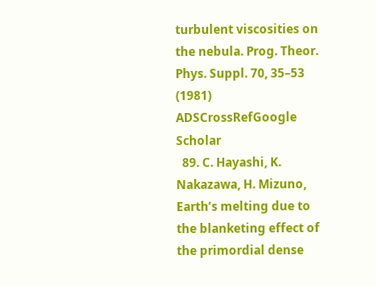turbulent viscosities on the nebula. Prog. Theor. Phys. Suppl. 70, 35–53 (1981) ADSCrossRefGoogle Scholar
  89. C. Hayashi, K. Nakazawa, H. Mizuno, Earth’s melting due to the blanketing effect of the primordial dense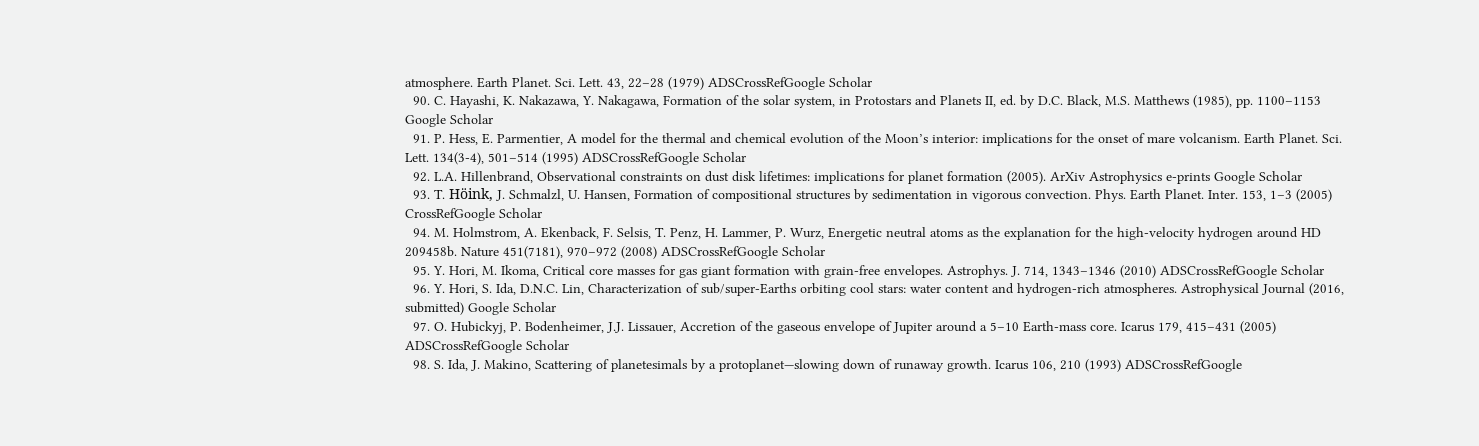atmosphere. Earth Planet. Sci. Lett. 43, 22–28 (1979) ADSCrossRefGoogle Scholar
  90. C. Hayashi, K. Nakazawa, Y. Nakagawa, Formation of the solar system, in Protostars and Planets II, ed. by D.C. Black, M.S. Matthews (1985), pp. 1100–1153 Google Scholar
  91. P. Hess, E. Parmentier, A model for the thermal and chemical evolution of the Moon’s interior: implications for the onset of mare volcanism. Earth Planet. Sci. Lett. 134(3-4), 501–514 (1995) ADSCrossRefGoogle Scholar
  92. L.A. Hillenbrand, Observational constraints on dust disk lifetimes: implications for planet formation (2005). ArXiv Astrophysics e-prints Google Scholar
  93. T. Höink, J. Schmalzl, U. Hansen, Formation of compositional structures by sedimentation in vigorous convection. Phys. Earth Planet. Inter. 153, 1–3 (2005) CrossRefGoogle Scholar
  94. M. Holmstrom, A. Ekenback, F. Selsis, T. Penz, H. Lammer, P. Wurz, Energetic neutral atoms as the explanation for the high-velocity hydrogen around HD 209458b. Nature 451(7181), 970–972 (2008) ADSCrossRefGoogle Scholar
  95. Y. Hori, M. Ikoma, Critical core masses for gas giant formation with grain-free envelopes. Astrophys. J. 714, 1343–1346 (2010) ADSCrossRefGoogle Scholar
  96. Y. Hori, S. Ida, D.N.C. Lin, Characterization of sub/super-Earths orbiting cool stars: water content and hydrogen-rich atmospheres. Astrophysical Journal (2016, submitted) Google Scholar
  97. O. Hubickyj, P. Bodenheimer, J.J. Lissauer, Accretion of the gaseous envelope of Jupiter around a 5–10 Earth-mass core. Icarus 179, 415–431 (2005) ADSCrossRefGoogle Scholar
  98. S. Ida, J. Makino, Scattering of planetesimals by a protoplanet—slowing down of runaway growth. Icarus 106, 210 (1993) ADSCrossRefGoogle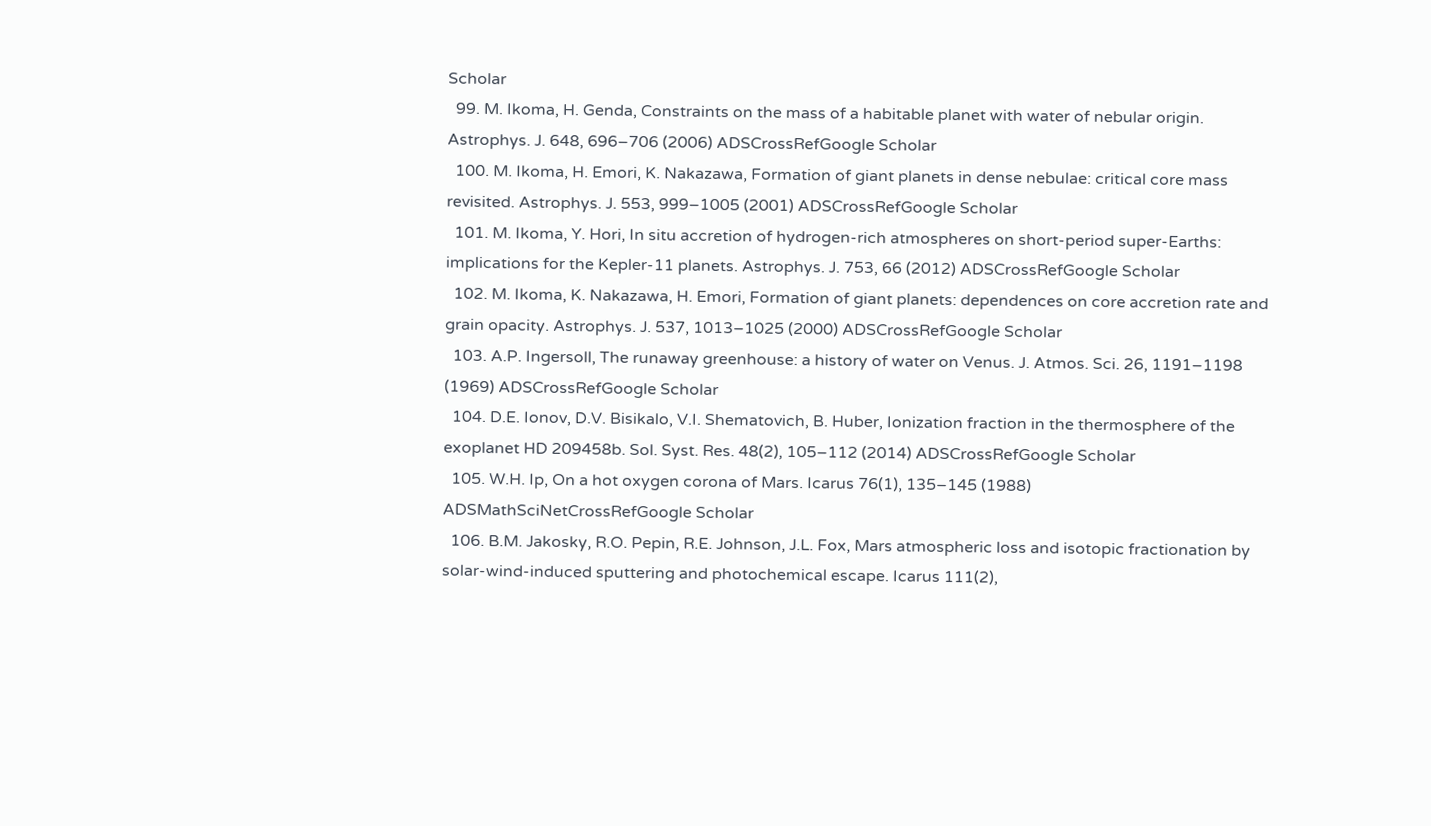Scholar
  99. M. Ikoma, H. Genda, Constraints on the mass of a habitable planet with water of nebular origin. Astrophys. J. 648, 696–706 (2006) ADSCrossRefGoogle Scholar
  100. M. Ikoma, H. Emori, K. Nakazawa, Formation of giant planets in dense nebulae: critical core mass revisited. Astrophys. J. 553, 999–1005 (2001) ADSCrossRefGoogle Scholar
  101. M. Ikoma, Y. Hori, In situ accretion of hydrogen-rich atmospheres on short-period super-Earths: implications for the Kepler-11 planets. Astrophys. J. 753, 66 (2012) ADSCrossRefGoogle Scholar
  102. M. Ikoma, K. Nakazawa, H. Emori, Formation of giant planets: dependences on core accretion rate and grain opacity. Astrophys. J. 537, 1013–1025 (2000) ADSCrossRefGoogle Scholar
  103. A.P. Ingersoll, The runaway greenhouse: a history of water on Venus. J. Atmos. Sci. 26, 1191–1198 (1969) ADSCrossRefGoogle Scholar
  104. D.E. Ionov, D.V. Bisikalo, V.I. Shematovich, B. Huber, Ionization fraction in the thermosphere of the exoplanet HD 209458b. Sol. Syst. Res. 48(2), 105–112 (2014) ADSCrossRefGoogle Scholar
  105. W.H. Ip, On a hot oxygen corona of Mars. Icarus 76(1), 135–145 (1988) ADSMathSciNetCrossRefGoogle Scholar
  106. B.M. Jakosky, R.O. Pepin, R.E. Johnson, J.L. Fox, Mars atmospheric loss and isotopic fractionation by solar-wind-induced sputtering and photochemical escape. Icarus 111(2),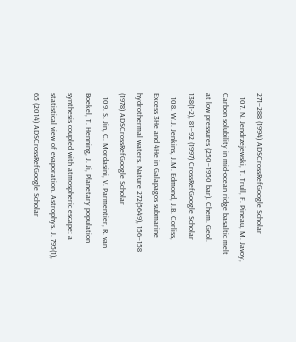271–288 (1994) ADSCrossRefGoogle Scholar
  107. N. Jendrzejewski, T. Trull, F. Pineau, M. Javoy, Carbon solubility in mid-ocean ridge basaltic melt at low pressures (250–1950 bar). Chem. Geol. 138(1-2), 81–92 (1997) CrossRefGoogle Scholar
  108. W.J. Jenkins, J.M. Edmond, J.B. Corliss, Excess 3He and 4He in Galapagos submarine hydrothermal waters. Nature 272(5649), 156–158 (1978) ADSCrossRefGoogle Scholar
  109. S. Jin, C. Mordasini, V. Parmentier, R. van Boekel, T. Henning, J. Ji, Planetary population synthesis coupled with atmospheric escape: a statistical view of evaporation. Astrophys. J. 795(1), 65 (2014) ADSCrossRefGoogle Scholar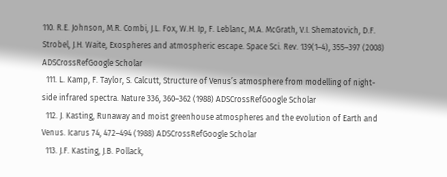110. R.E. Johnson, M.R. Combi, J.L. Fox, W.H. Ip, F. Leblanc, M.A. McGrath, V.I. Shematovich, D.F. Strobel, J.H. Waite, Exospheres and atmospheric escape. Space Sci. Rev. 139(1–4), 355–397 (2008) ADSCrossRefGoogle Scholar
  111. L. Kamp, F. Taylor, S. Calcutt, Structure of Venus’s atmosphere from modelling of night-side infrared spectra. Nature 336, 360–362 (1988) ADSCrossRefGoogle Scholar
  112. J. Kasting, Runaway and moist greenhouse atmospheres and the evolution of Earth and Venus. Icarus 74, 472–494 (1988) ADSCrossRefGoogle Scholar
  113. J.F. Kasting, J.B. Pollack,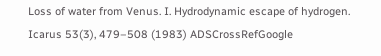Loss of water from Venus. I. Hydrodynamic escape of hydrogen. Icarus 53(3), 479–508 (1983) ADSCrossRefGoogle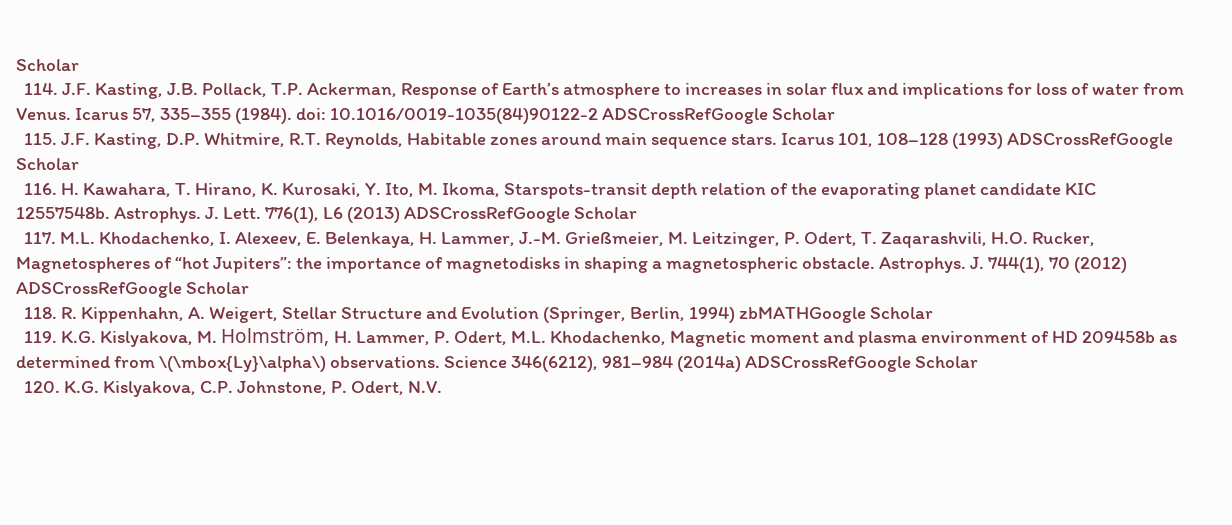Scholar
  114. J.F. Kasting, J.B. Pollack, T.P. Ackerman, Response of Earth’s atmosphere to increases in solar flux and implications for loss of water from Venus. Icarus 57, 335–355 (1984). doi: 10.1016/0019-1035(84)90122-2 ADSCrossRefGoogle Scholar
  115. J.F. Kasting, D.P. Whitmire, R.T. Reynolds, Habitable zones around main sequence stars. Icarus 101, 108–128 (1993) ADSCrossRefGoogle Scholar
  116. H. Kawahara, T. Hirano, K. Kurosaki, Y. Ito, M. Ikoma, Starspots-transit depth relation of the evaporating planet candidate KIC 12557548b. Astrophys. J. Lett. 776(1), L6 (2013) ADSCrossRefGoogle Scholar
  117. M.L. Khodachenko, I. Alexeev, E. Belenkaya, H. Lammer, J.-M. Grießmeier, M. Leitzinger, P. Odert, T. Zaqarashvili, H.O. Rucker, Magnetospheres of “hot Jupiters”: the importance of magnetodisks in shaping a magnetospheric obstacle. Astrophys. J. 744(1), 70 (2012) ADSCrossRefGoogle Scholar
  118. R. Kippenhahn, A. Weigert, Stellar Structure and Evolution (Springer, Berlin, 1994) zbMATHGoogle Scholar
  119. K.G. Kislyakova, M. Holmström, H. Lammer, P. Odert, M.L. Khodachenko, Magnetic moment and plasma environment of HD 209458b as determined from \(\mbox{Ly}\alpha\) observations. Science 346(6212), 981–984 (2014a) ADSCrossRefGoogle Scholar
  120. K.G. Kislyakova, C.P. Johnstone, P. Odert, N.V.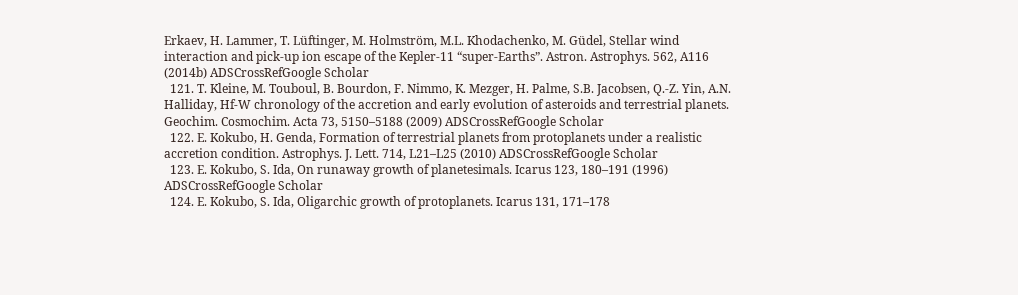Erkaev, H. Lammer, T. Lüftinger, M. Holmström, M.L. Khodachenko, M. Güdel, Stellar wind interaction and pick-up ion escape of the Kepler-11 “super-Earths”. Astron. Astrophys. 562, A116 (2014b) ADSCrossRefGoogle Scholar
  121. T. Kleine, M. Touboul, B. Bourdon, F. Nimmo, K. Mezger, H. Palme, S.B. Jacobsen, Q.-Z. Yin, A.N. Halliday, Hf-W chronology of the accretion and early evolution of asteroids and terrestrial planets. Geochim. Cosmochim. Acta 73, 5150–5188 (2009) ADSCrossRefGoogle Scholar
  122. E. Kokubo, H. Genda, Formation of terrestrial planets from protoplanets under a realistic accretion condition. Astrophys. J. Lett. 714, L21–L25 (2010) ADSCrossRefGoogle Scholar
  123. E. Kokubo, S. Ida, On runaway growth of planetesimals. Icarus 123, 180–191 (1996) ADSCrossRefGoogle Scholar
  124. E. Kokubo, S. Ida, Oligarchic growth of protoplanets. Icarus 131, 171–178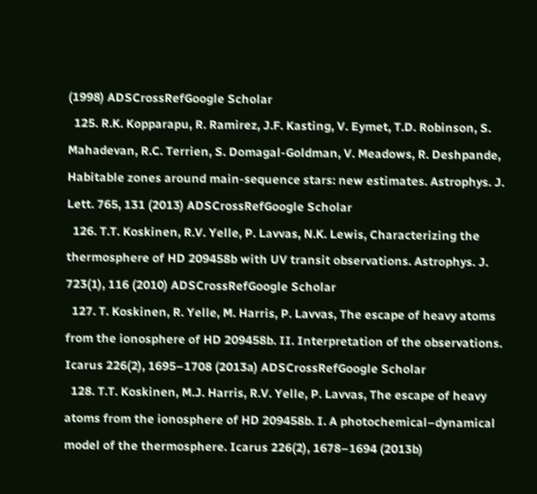(1998) ADSCrossRefGoogle Scholar
  125. R.K. Kopparapu, R. Ramirez, J.F. Kasting, V. Eymet, T.D. Robinson, S. Mahadevan, R.C. Terrien, S. Domagal-Goldman, V. Meadows, R. Deshpande, Habitable zones around main-sequence stars: new estimates. Astrophys. J. Lett. 765, 131 (2013) ADSCrossRefGoogle Scholar
  126. T.T. Koskinen, R.V. Yelle, P. Lavvas, N.K. Lewis, Characterizing the thermosphere of HD 209458b with UV transit observations. Astrophys. J. 723(1), 116 (2010) ADSCrossRefGoogle Scholar
  127. T. Koskinen, R. Yelle, M. Harris, P. Lavvas, The escape of heavy atoms from the ionosphere of HD 209458b. II. Interpretation of the observations. Icarus 226(2), 1695–1708 (2013a) ADSCrossRefGoogle Scholar
  128. T.T. Koskinen, M.J. Harris, R.V. Yelle, P. Lavvas, The escape of heavy atoms from the ionosphere of HD 209458b. I. A photochemical–dynamical model of the thermosphere. Icarus 226(2), 1678–1694 (2013b)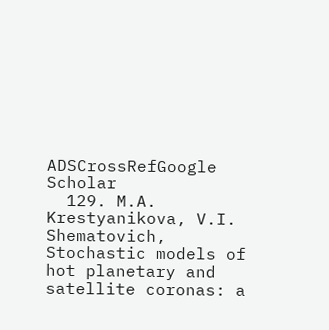ADSCrossRefGoogle Scholar
  129. M.A. Krestyanikova, V.I. Shematovich, Stochastic models of hot planetary and satellite coronas: a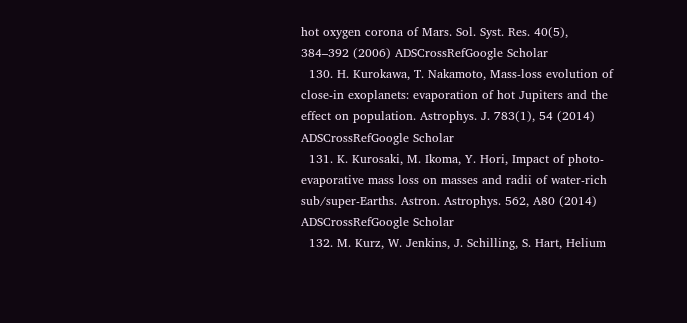hot oxygen corona of Mars. Sol. Syst. Res. 40(5), 384–392 (2006) ADSCrossRefGoogle Scholar
  130. H. Kurokawa, T. Nakamoto, Mass-loss evolution of close-in exoplanets: evaporation of hot Jupiters and the effect on population. Astrophys. J. 783(1), 54 (2014) ADSCrossRefGoogle Scholar
  131. K. Kurosaki, M. Ikoma, Y. Hori, Impact of photo-evaporative mass loss on masses and radii of water-rich sub/super-Earths. Astron. Astrophys. 562, A80 (2014) ADSCrossRefGoogle Scholar
  132. M. Kurz, W. Jenkins, J. Schilling, S. Hart, Helium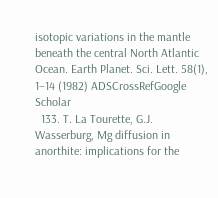isotopic variations in the mantle beneath the central North Atlantic Ocean. Earth Planet. Sci. Lett. 58(1), 1–14 (1982) ADSCrossRefGoogle Scholar
  133. T. La Tourette, G.J. Wasserburg, Mg diffusion in anorthite: implications for the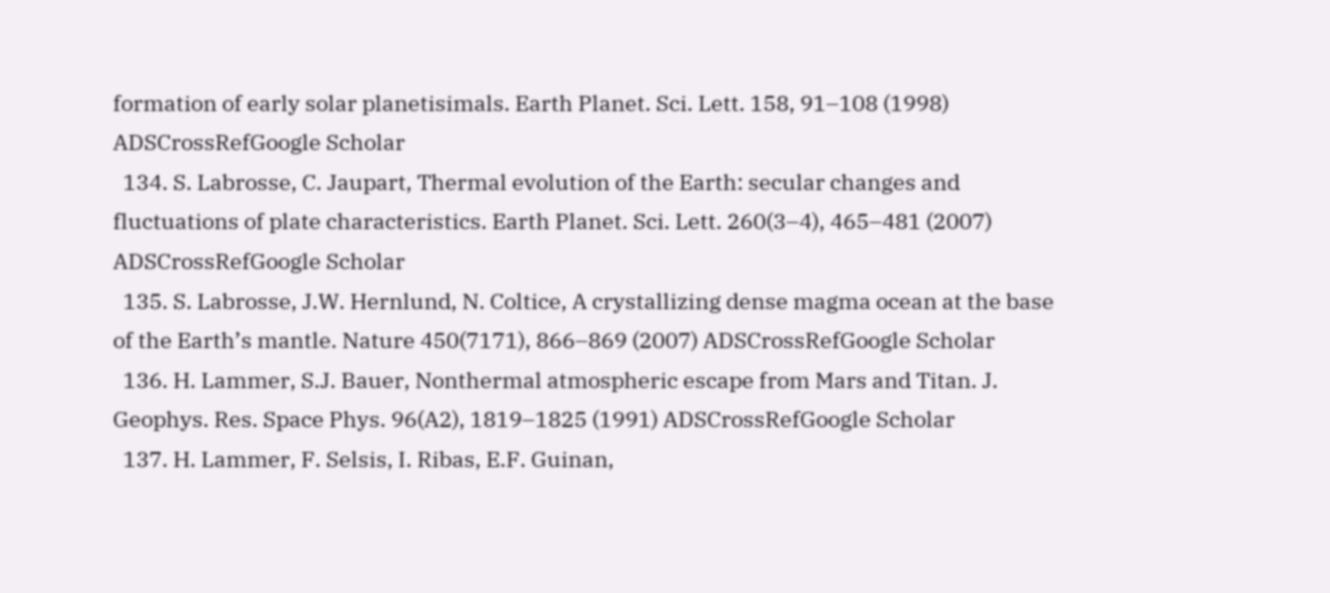formation of early solar planetisimals. Earth Planet. Sci. Lett. 158, 91–108 (1998) ADSCrossRefGoogle Scholar
  134. S. Labrosse, C. Jaupart, Thermal evolution of the Earth: secular changes and fluctuations of plate characteristics. Earth Planet. Sci. Lett. 260(3–4), 465–481 (2007) ADSCrossRefGoogle Scholar
  135. S. Labrosse, J.W. Hernlund, N. Coltice, A crystallizing dense magma ocean at the base of the Earth’s mantle. Nature 450(7171), 866–869 (2007) ADSCrossRefGoogle Scholar
  136. H. Lammer, S.J. Bauer, Nonthermal atmospheric escape from Mars and Titan. J. Geophys. Res. Space Phys. 96(A2), 1819–1825 (1991) ADSCrossRefGoogle Scholar
  137. H. Lammer, F. Selsis, I. Ribas, E.F. Guinan,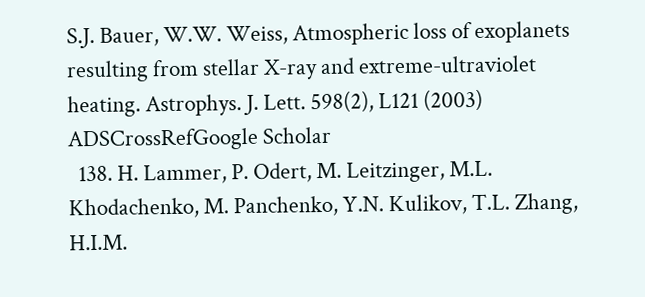S.J. Bauer, W.W. Weiss, Atmospheric loss of exoplanets resulting from stellar X-ray and extreme-ultraviolet heating. Astrophys. J. Lett. 598(2), L121 (2003) ADSCrossRefGoogle Scholar
  138. H. Lammer, P. Odert, M. Leitzinger, M.L. Khodachenko, M. Panchenko, Y.N. Kulikov, T.L. Zhang, H.I.M.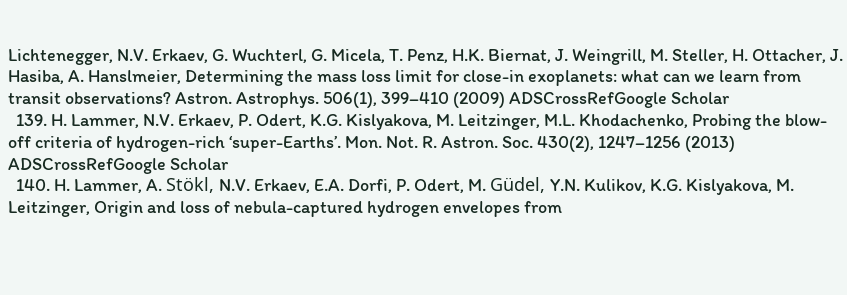Lichtenegger, N.V. Erkaev, G. Wuchterl, G. Micela, T. Penz, H.K. Biernat, J. Weingrill, M. Steller, H. Ottacher, J. Hasiba, A. Hanslmeier, Determining the mass loss limit for close-in exoplanets: what can we learn from transit observations? Astron. Astrophys. 506(1), 399–410 (2009) ADSCrossRefGoogle Scholar
  139. H. Lammer, N.V. Erkaev, P. Odert, K.G. Kislyakova, M. Leitzinger, M.L. Khodachenko, Probing the blow-off criteria of hydrogen-rich ‘super-Earths’. Mon. Not. R. Astron. Soc. 430(2), 1247–1256 (2013) ADSCrossRefGoogle Scholar
  140. H. Lammer, A. Stökl, N.V. Erkaev, E.A. Dorfi, P. Odert, M. Güdel, Y.N. Kulikov, K.G. Kislyakova, M. Leitzinger, Origin and loss of nebula-captured hydrogen envelopes from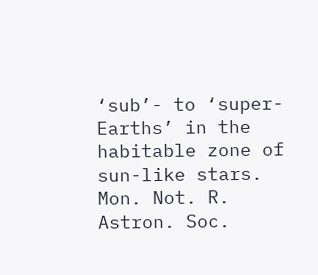‘sub’- to ‘super-Earths’ in the habitable zone of sun-like stars. Mon. Not. R. Astron. Soc.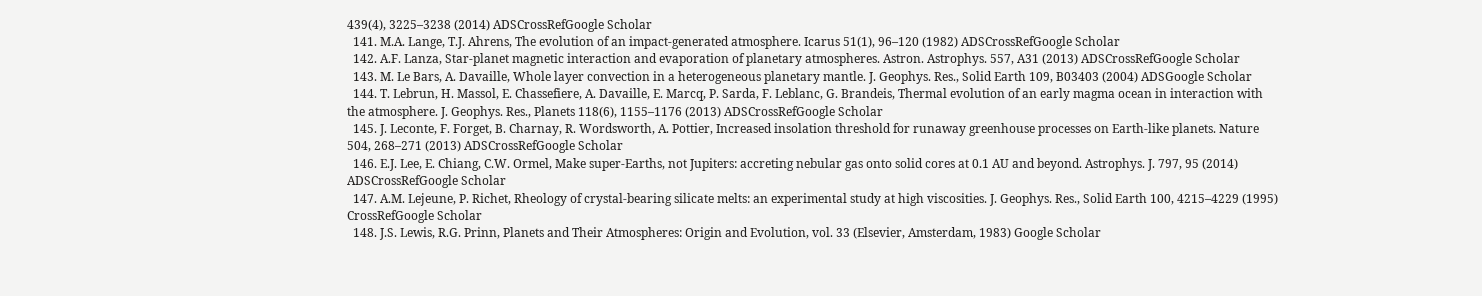439(4), 3225–3238 (2014) ADSCrossRefGoogle Scholar
  141. M.A. Lange, T.J. Ahrens, The evolution of an impact-generated atmosphere. Icarus 51(1), 96–120 (1982) ADSCrossRefGoogle Scholar
  142. A.F. Lanza, Star-planet magnetic interaction and evaporation of planetary atmospheres. Astron. Astrophys. 557, A31 (2013) ADSCrossRefGoogle Scholar
  143. M. Le Bars, A. Davaille, Whole layer convection in a heterogeneous planetary mantle. J. Geophys. Res., Solid Earth 109, B03403 (2004) ADSGoogle Scholar
  144. T. Lebrun, H. Massol, E. Chassefiere, A. Davaille, E. Marcq, P. Sarda, F. Leblanc, G. Brandeis, Thermal evolution of an early magma ocean in interaction with the atmosphere. J. Geophys. Res., Planets 118(6), 1155–1176 (2013) ADSCrossRefGoogle Scholar
  145. J. Leconte, F. Forget, B. Charnay, R. Wordsworth, A. Pottier, Increased insolation threshold for runaway greenhouse processes on Earth-like planets. Nature 504, 268–271 (2013) ADSCrossRefGoogle Scholar
  146. E.J. Lee, E. Chiang, C.W. Ormel, Make super-Earths, not Jupiters: accreting nebular gas onto solid cores at 0.1 AU and beyond. Astrophys. J. 797, 95 (2014) ADSCrossRefGoogle Scholar
  147. A.M. Lejeune, P. Richet, Rheology of crystal-bearing silicate melts: an experimental study at high viscosities. J. Geophys. Res., Solid Earth 100, 4215–4229 (1995) CrossRefGoogle Scholar
  148. J.S. Lewis, R.G. Prinn, Planets and Their Atmospheres: Origin and Evolution, vol. 33 (Elsevier, Amsterdam, 1983) Google Scholar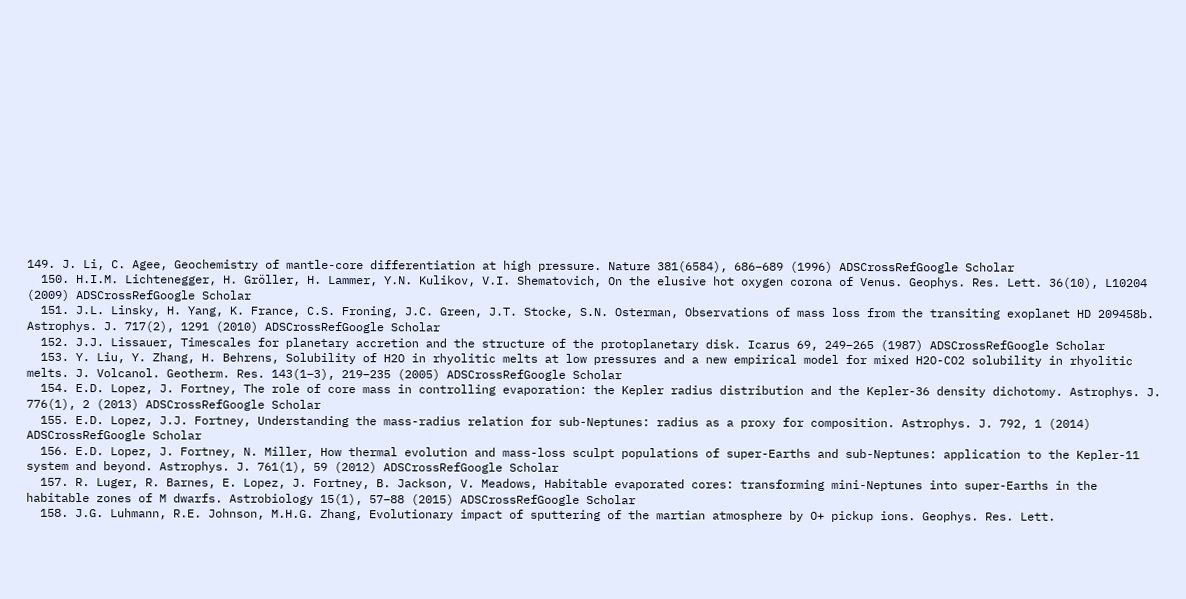149. J. Li, C. Agee, Geochemistry of mantle-core differentiation at high pressure. Nature 381(6584), 686–689 (1996) ADSCrossRefGoogle Scholar
  150. H.I.M. Lichtenegger, H. Gröller, H. Lammer, Y.N. Kulikov, V.I. Shematovich, On the elusive hot oxygen corona of Venus. Geophys. Res. Lett. 36(10), L10204 (2009) ADSCrossRefGoogle Scholar
  151. J.L. Linsky, H. Yang, K. France, C.S. Froning, J.C. Green, J.T. Stocke, S.N. Osterman, Observations of mass loss from the transiting exoplanet HD 209458b. Astrophys. J. 717(2), 1291 (2010) ADSCrossRefGoogle Scholar
  152. J.J. Lissauer, Timescales for planetary accretion and the structure of the protoplanetary disk. Icarus 69, 249–265 (1987) ADSCrossRefGoogle Scholar
  153. Y. Liu, Y. Zhang, H. Behrens, Solubility of H2O in rhyolitic melts at low pressures and a new empirical model for mixed H2O-CO2 solubility in rhyolitic melts. J. Volcanol. Geotherm. Res. 143(1–3), 219–235 (2005) ADSCrossRefGoogle Scholar
  154. E.D. Lopez, J. Fortney, The role of core mass in controlling evaporation: the Kepler radius distribution and the Kepler-36 density dichotomy. Astrophys. J. 776(1), 2 (2013) ADSCrossRefGoogle Scholar
  155. E.D. Lopez, J.J. Fortney, Understanding the mass-radius relation for sub-Neptunes: radius as a proxy for composition. Astrophys. J. 792, 1 (2014) ADSCrossRefGoogle Scholar
  156. E.D. Lopez, J. Fortney, N. Miller, How thermal evolution and mass-loss sculpt populations of super-Earths and sub-Neptunes: application to the Kepler-11 system and beyond. Astrophys. J. 761(1), 59 (2012) ADSCrossRefGoogle Scholar
  157. R. Luger, R. Barnes, E. Lopez, J. Fortney, B. Jackson, V. Meadows, Habitable evaporated cores: transforming mini-Neptunes into super-Earths in the habitable zones of M dwarfs. Astrobiology 15(1), 57–88 (2015) ADSCrossRefGoogle Scholar
  158. J.G. Luhmann, R.E. Johnson, M.H.G. Zhang, Evolutionary impact of sputtering of the martian atmosphere by O+ pickup ions. Geophys. Res. Lett.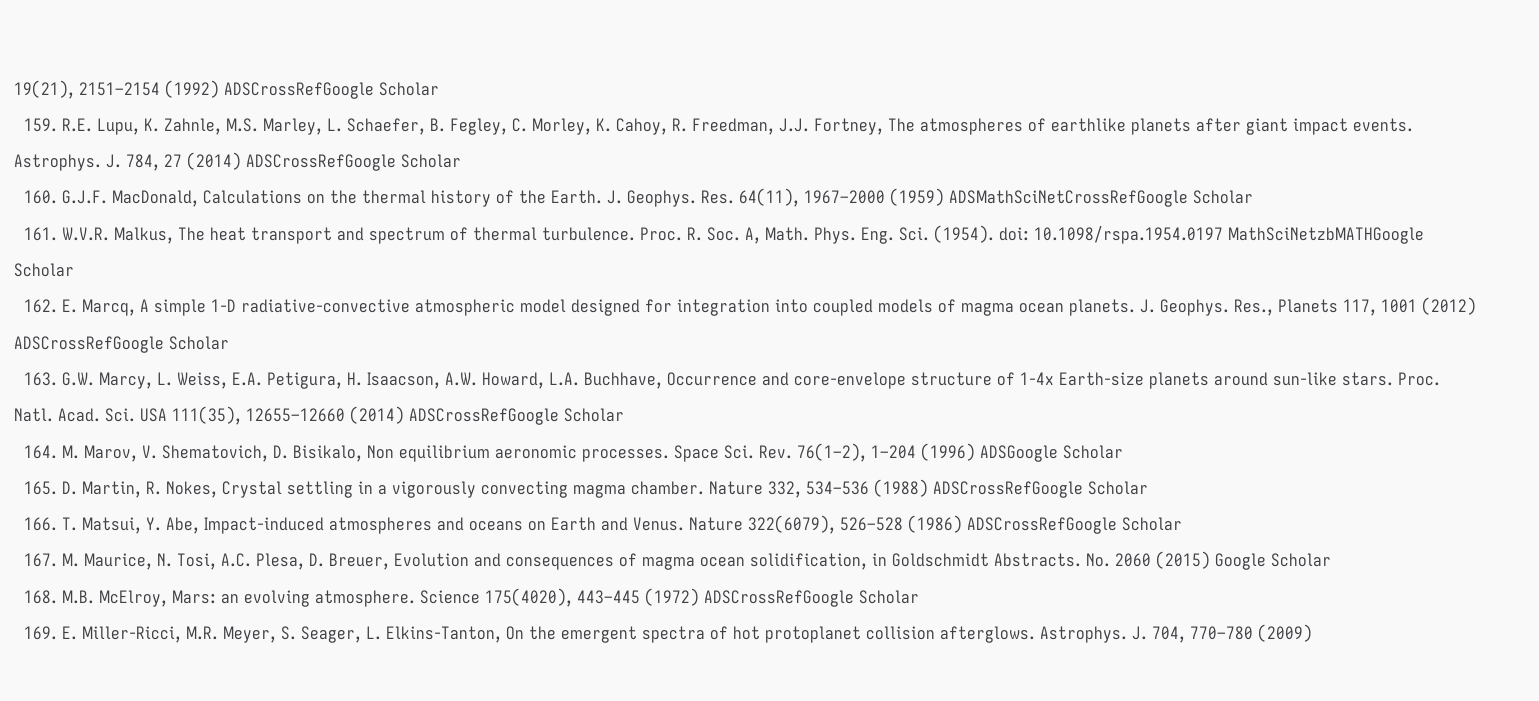19(21), 2151–2154 (1992) ADSCrossRefGoogle Scholar
  159. R.E. Lupu, K. Zahnle, M.S. Marley, L. Schaefer, B. Fegley, C. Morley, K. Cahoy, R. Freedman, J.J. Fortney, The atmospheres of earthlike planets after giant impact events. Astrophys. J. 784, 27 (2014) ADSCrossRefGoogle Scholar
  160. G.J.F. MacDonald, Calculations on the thermal history of the Earth. J. Geophys. Res. 64(11), 1967–2000 (1959) ADSMathSciNetCrossRefGoogle Scholar
  161. W.V.R. Malkus, The heat transport and spectrum of thermal turbulence. Proc. R. Soc. A, Math. Phys. Eng. Sci. (1954). doi: 10.1098/rspa.1954.0197 MathSciNetzbMATHGoogle Scholar
  162. E. Marcq, A simple 1-D radiative-convective atmospheric model designed for integration into coupled models of magma ocean planets. J. Geophys. Res., Planets 117, 1001 (2012) ADSCrossRefGoogle Scholar
  163. G.W. Marcy, L. Weiss, E.A. Petigura, H. Isaacson, A.W. Howard, L.A. Buchhave, Occurrence and core-envelope structure of 1-4x Earth-size planets around sun-like stars. Proc. Natl. Acad. Sci. USA 111(35), 12655–12660 (2014) ADSCrossRefGoogle Scholar
  164. M. Marov, V. Shematovich, D. Bisikalo, Non equilibrium aeronomic processes. Space Sci. Rev. 76(1–2), 1–204 (1996) ADSGoogle Scholar
  165. D. Martin, R. Nokes, Crystal settling in a vigorously convecting magma chamber. Nature 332, 534–536 (1988) ADSCrossRefGoogle Scholar
  166. T. Matsui, Y. Abe, Impact-induced atmospheres and oceans on Earth and Venus. Nature 322(6079), 526–528 (1986) ADSCrossRefGoogle Scholar
  167. M. Maurice, N. Tosi, A.C. Plesa, D. Breuer, Evolution and consequences of magma ocean solidification, in Goldschmidt Abstracts. No. 2060 (2015) Google Scholar
  168. M.B. McElroy, Mars: an evolving atmosphere. Science 175(4020), 443–445 (1972) ADSCrossRefGoogle Scholar
  169. E. Miller-Ricci, M.R. Meyer, S. Seager, L. Elkins-Tanton, On the emergent spectra of hot protoplanet collision afterglows. Astrophys. J. 704, 770–780 (2009)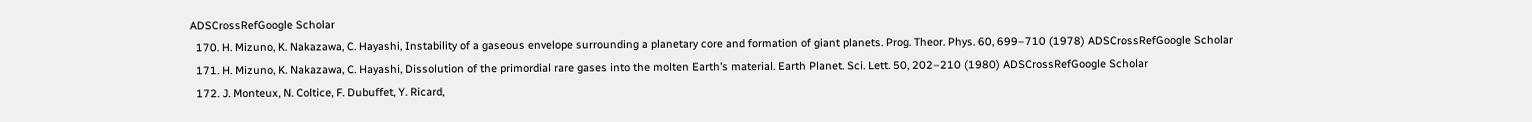ADSCrossRefGoogle Scholar
  170. H. Mizuno, K. Nakazawa, C. Hayashi, Instability of a gaseous envelope surrounding a planetary core and formation of giant planets. Prog. Theor. Phys. 60, 699–710 (1978) ADSCrossRefGoogle Scholar
  171. H. Mizuno, K. Nakazawa, C. Hayashi, Dissolution of the primordial rare gases into the molten Earth’s material. Earth Planet. Sci. Lett. 50, 202–210 (1980) ADSCrossRefGoogle Scholar
  172. J. Monteux, N. Coltice, F. Dubuffet, Y. Ricard,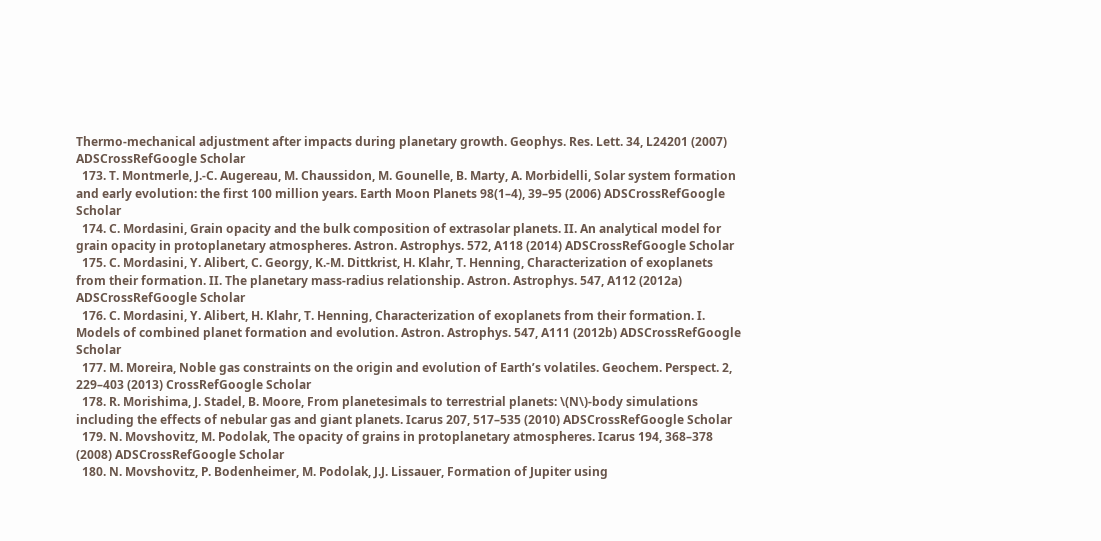Thermo-mechanical adjustment after impacts during planetary growth. Geophys. Res. Lett. 34, L24201 (2007) ADSCrossRefGoogle Scholar
  173. T. Montmerle, J.-C. Augereau, M. Chaussidon, M. Gounelle, B. Marty, A. Morbidelli, Solar system formation and early evolution: the first 100 million years. Earth Moon Planets 98(1–4), 39–95 (2006) ADSCrossRefGoogle Scholar
  174. C. Mordasini, Grain opacity and the bulk composition of extrasolar planets. II. An analytical model for grain opacity in protoplanetary atmospheres. Astron. Astrophys. 572, A118 (2014) ADSCrossRefGoogle Scholar
  175. C. Mordasini, Y. Alibert, C. Georgy, K.-M. Dittkrist, H. Klahr, T. Henning, Characterization of exoplanets from their formation. II. The planetary mass-radius relationship. Astron. Astrophys. 547, A112 (2012a) ADSCrossRefGoogle Scholar
  176. C. Mordasini, Y. Alibert, H. Klahr, T. Henning, Characterization of exoplanets from their formation. I. Models of combined planet formation and evolution. Astron. Astrophys. 547, A111 (2012b) ADSCrossRefGoogle Scholar
  177. M. Moreira, Noble gas constraints on the origin and evolution of Earth’s volatiles. Geochem. Perspect. 2, 229–403 (2013) CrossRefGoogle Scholar
  178. R. Morishima, J. Stadel, B. Moore, From planetesimals to terrestrial planets: \(N\)-body simulations including the effects of nebular gas and giant planets. Icarus 207, 517–535 (2010) ADSCrossRefGoogle Scholar
  179. N. Movshovitz, M. Podolak, The opacity of grains in protoplanetary atmospheres. Icarus 194, 368–378 (2008) ADSCrossRefGoogle Scholar
  180. N. Movshovitz, P. Bodenheimer, M. Podolak, J.J. Lissauer, Formation of Jupiter using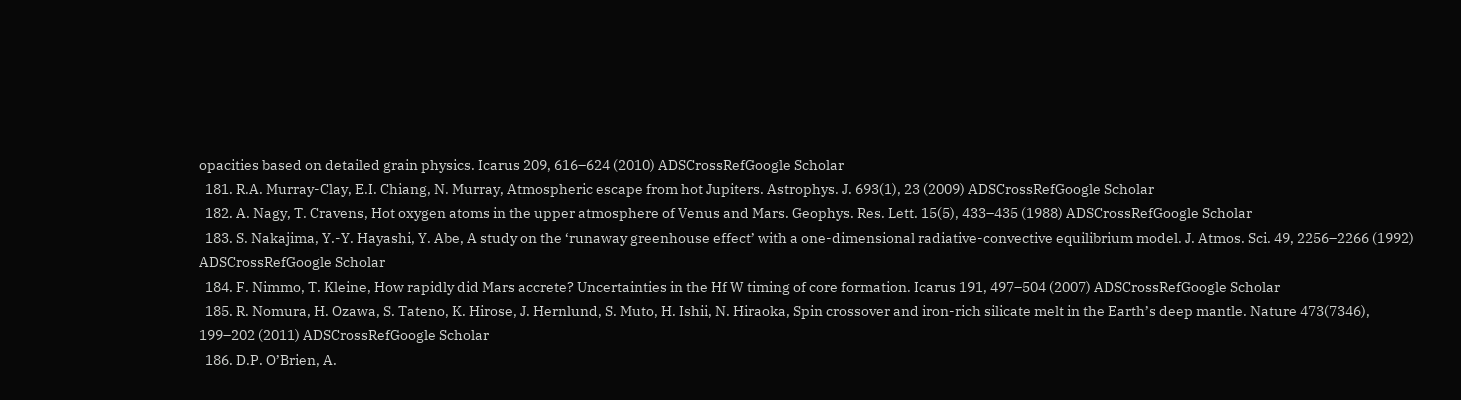opacities based on detailed grain physics. Icarus 209, 616–624 (2010) ADSCrossRefGoogle Scholar
  181. R.A. Murray-Clay, E.I. Chiang, N. Murray, Atmospheric escape from hot Jupiters. Astrophys. J. 693(1), 23 (2009) ADSCrossRefGoogle Scholar
  182. A. Nagy, T. Cravens, Hot oxygen atoms in the upper atmosphere of Venus and Mars. Geophys. Res. Lett. 15(5), 433–435 (1988) ADSCrossRefGoogle Scholar
  183. S. Nakajima, Y.-Y. Hayashi, Y. Abe, A study on the ‘runaway greenhouse effect’ with a one-dimensional radiative-convective equilibrium model. J. Atmos. Sci. 49, 2256–2266 (1992) ADSCrossRefGoogle Scholar
  184. F. Nimmo, T. Kleine, How rapidly did Mars accrete? Uncertainties in the Hf W timing of core formation. Icarus 191, 497–504 (2007) ADSCrossRefGoogle Scholar
  185. R. Nomura, H. Ozawa, S. Tateno, K. Hirose, J. Hernlund, S. Muto, H. Ishii, N. Hiraoka, Spin crossover and iron-rich silicate melt in the Earth’s deep mantle. Nature 473(7346), 199–202 (2011) ADSCrossRefGoogle Scholar
  186. D.P. O’Brien, A.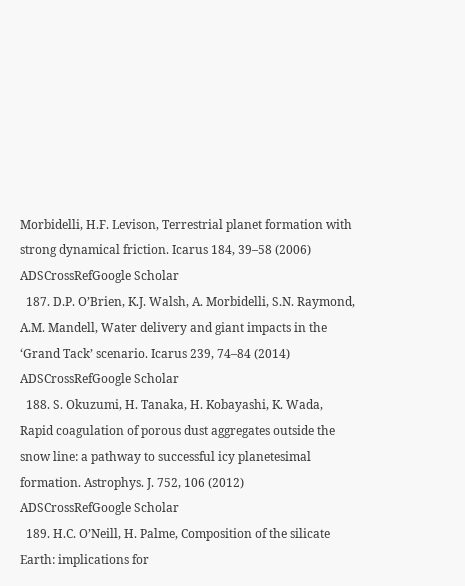Morbidelli, H.F. Levison, Terrestrial planet formation with strong dynamical friction. Icarus 184, 39–58 (2006) ADSCrossRefGoogle Scholar
  187. D.P. O’Brien, K.J. Walsh, A. Morbidelli, S.N. Raymond, A.M. Mandell, Water delivery and giant impacts in the ‘Grand Tack’ scenario. Icarus 239, 74–84 (2014) ADSCrossRefGoogle Scholar
  188. S. Okuzumi, H. Tanaka, H. Kobayashi, K. Wada, Rapid coagulation of porous dust aggregates outside the snow line: a pathway to successful icy planetesimal formation. Astrophys. J. 752, 106 (2012) ADSCrossRefGoogle Scholar
  189. H.C. O’Neill, H. Palme, Composition of the silicate Earth: implications for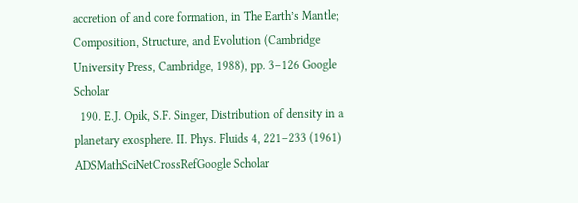accretion of and core formation, in The Earth’s Mantle; Composition, Structure, and Evolution (Cambridge University Press, Cambridge, 1988), pp. 3–126 Google Scholar
  190. E.J. Opik, S.F. Singer, Distribution of density in a planetary exosphere. II. Phys. Fluids 4, 221–233 (1961) ADSMathSciNetCrossRefGoogle Scholar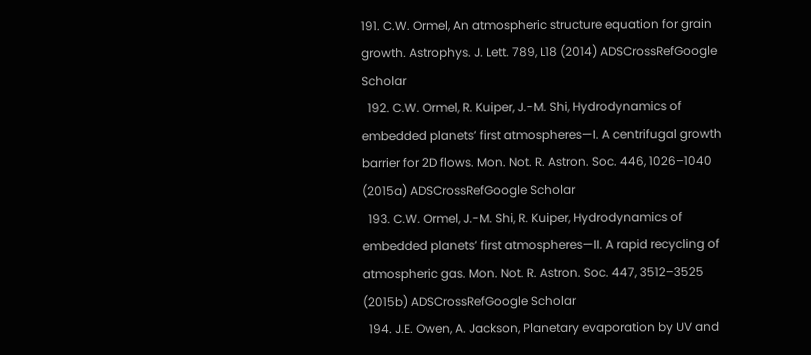191. C.W. Ormel, An atmospheric structure equation for grain growth. Astrophys. J. Lett. 789, L18 (2014) ADSCrossRefGoogle Scholar
  192. C.W. Ormel, R. Kuiper, J.-M. Shi, Hydrodynamics of embedded planets’ first atmospheres—I. A centrifugal growth barrier for 2D flows. Mon. Not. R. Astron. Soc. 446, 1026–1040 (2015a) ADSCrossRefGoogle Scholar
  193. C.W. Ormel, J.-M. Shi, R. Kuiper, Hydrodynamics of embedded planets’ first atmospheres—II. A rapid recycling of atmospheric gas. Mon. Not. R. Astron. Soc. 447, 3512–3525 (2015b) ADSCrossRefGoogle Scholar
  194. J.E. Owen, A. Jackson, Planetary evaporation by UV and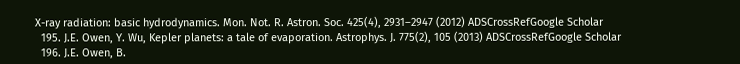X-ray radiation: basic hydrodynamics. Mon. Not. R. Astron. Soc. 425(4), 2931–2947 (2012) ADSCrossRefGoogle Scholar
  195. J.E. Owen, Y. Wu, Kepler planets: a tale of evaporation. Astrophys. J. 775(2), 105 (2013) ADSCrossRefGoogle Scholar
  196. J.E. Owen, B.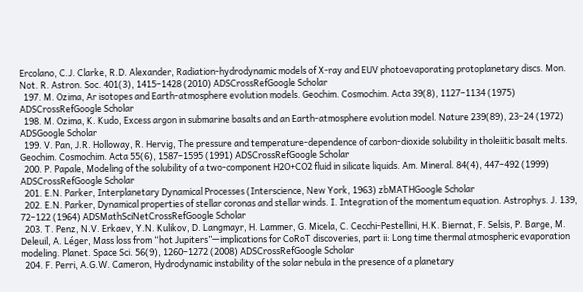Ercolano, C.J. Clarke, R.D. Alexander, Radiation-hydrodynamic models of X-ray and EUV photoevaporating protoplanetary discs. Mon. Not. R. Astron. Soc. 401(3), 1415–1428 (2010) ADSCrossRefGoogle Scholar
  197. M. Ozima, Ar isotopes and Earth-atmosphere evolution models. Geochim. Cosmochim. Acta 39(8), 1127–1134 (1975) ADSCrossRefGoogle Scholar
  198. M. Ozima, K. Kudo, Excess argon in submarine basalts and an Earth-atmosphere evolution model. Nature 239(89), 23–24 (1972) ADSGoogle Scholar
  199. V. Pan, J.R. Holloway, R. Hervig, The pressure and temperature-dependence of carbon-dioxide solubility in tholeiitic basalt melts. Geochim. Cosmochim. Acta 55(6), 1587–1595 (1991) ADSCrossRefGoogle Scholar
  200. P. Papale, Modeling of the solubility of a two-component H2O+CO2 fluid in silicate liquids. Am. Mineral. 84(4), 447–492 (1999) ADSCrossRefGoogle Scholar
  201. E.N. Parker, Interplanetary Dynamical Processes (Interscience, New York, 1963) zbMATHGoogle Scholar
  202. E.N. Parker, Dynamical properties of stellar coronas and stellar winds. I. Integration of the momentum equation. Astrophys. J. 139, 72–122 (1964) ADSMathSciNetCrossRefGoogle Scholar
  203. T. Penz, N.V. Erkaev, Y.N. Kulikov, D. Langmayr, H. Lammer, G. Micela, C. Cecchi-Pestellini, H.K. Biernat, F. Selsis, P. Barge, M. Deleuil, A. Léger, Mass loss from “hot Jupiters”—implications for CoRoT discoveries, part ii: Long time thermal atmospheric evaporation modeling. Planet. Space Sci. 56(9), 1260–1272 (2008) ADSCrossRefGoogle Scholar
  204. F. Perri, A.G.W. Cameron, Hydrodynamic instability of the solar nebula in the presence of a planetary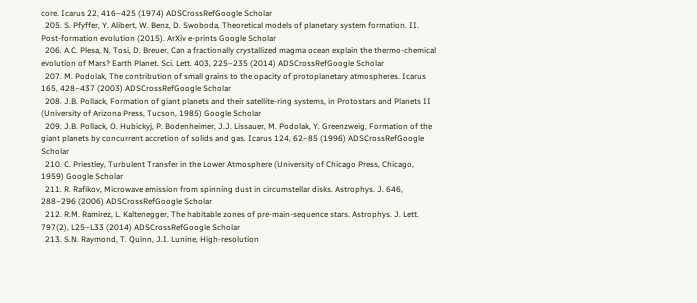core. Icarus 22, 416–425 (1974) ADSCrossRefGoogle Scholar
  205. S. Pfyffer, Y. Alibert, W. Benz, D. Swoboda, Theoretical models of planetary system formation. II. Post-formation evolution (2015). ArXiv e-prints Google Scholar
  206. A.C. Plesa, N. Tosi, D. Breuer, Can a fractionally crystallized magma ocean explain the thermo-chemical evolution of Mars? Earth Planet. Sci. Lett. 403, 225–235 (2014) ADSCrossRefGoogle Scholar
  207. M. Podolak, The contribution of small grains to the opacity of protoplanetary atmospheres. Icarus 165, 428–437 (2003) ADSCrossRefGoogle Scholar
  208. J.B. Pollack, Formation of giant planets and their satellite-ring systems, in Protostars and Planets II (University of Arizona Press, Tucson, 1985) Google Scholar
  209. J.B. Pollack, O. Hubickyj, P. Bodenheimer, J.J. Lissauer, M. Podolak, Y. Greenzweig, Formation of the giant planets by concurrent accretion of solids and gas. Icarus 124, 62–85 (1996) ADSCrossRefGoogle Scholar
  210. C. Priestley, Turbulent Transfer in the Lower Atmosphere (University of Chicago Press, Chicago, 1959) Google Scholar
  211. R. Rafikov, Microwave emission from spinning dust in circumstellar disks. Astrophys. J. 646, 288–296 (2006) ADSCrossRefGoogle Scholar
  212. R.M. Ramirez, L. Kaltenegger, The habitable zones of pre-main-sequence stars. Astrophys. J. Lett. 797(2), L25–L33 (2014) ADSCrossRefGoogle Scholar
  213. S.N. Raymond, T. Quinn, J.I. Lunine, High-resolution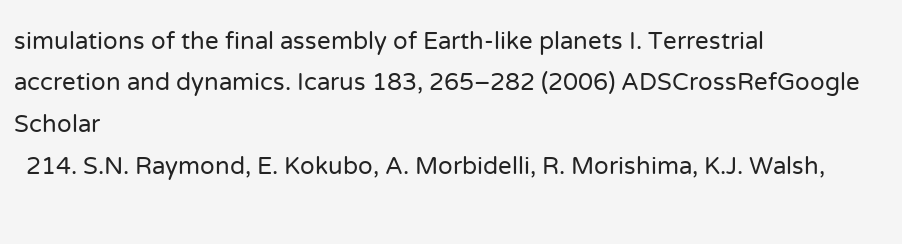simulations of the final assembly of Earth-like planets I. Terrestrial accretion and dynamics. Icarus 183, 265–282 (2006) ADSCrossRefGoogle Scholar
  214. S.N. Raymond, E. Kokubo, A. Morbidelli, R. Morishima, K.J. Walsh,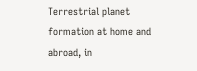Terrestrial planet formation at home and abroad, in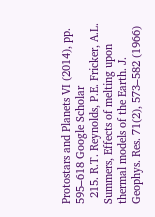Protostars and Planets VI (2014), pp. 595–618 Google Scholar
  215. R.T. Reynolds, P.E. Fricker, A.L. Summers, Effects of melting upon thermal models of the Earth. J. Geophys. Res. 71(2), 573–582 (1966)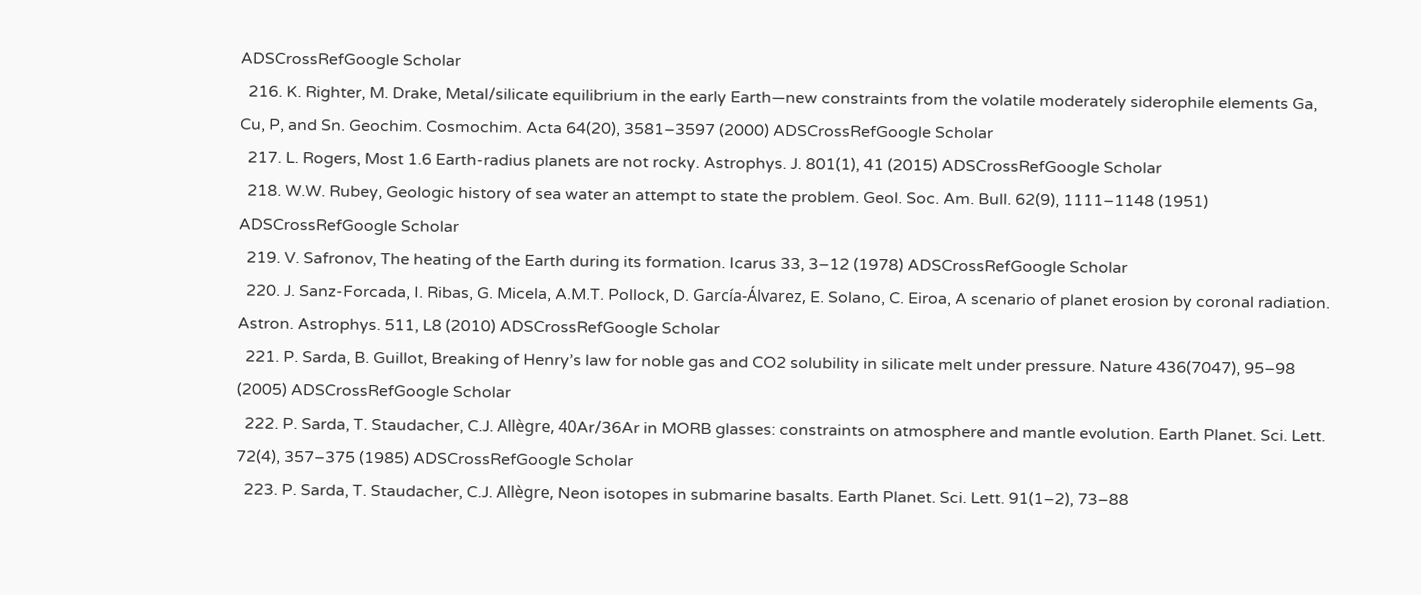ADSCrossRefGoogle Scholar
  216. K. Righter, M. Drake, Metal/silicate equilibrium in the early Earth—new constraints from the volatile moderately siderophile elements Ga, Cu, P, and Sn. Geochim. Cosmochim. Acta 64(20), 3581–3597 (2000) ADSCrossRefGoogle Scholar
  217. L. Rogers, Most 1.6 Earth-radius planets are not rocky. Astrophys. J. 801(1), 41 (2015) ADSCrossRefGoogle Scholar
  218. W.W. Rubey, Geologic history of sea water an attempt to state the problem. Geol. Soc. Am. Bull. 62(9), 1111–1148 (1951) ADSCrossRefGoogle Scholar
  219. V. Safronov, The heating of the Earth during its formation. Icarus 33, 3–12 (1978) ADSCrossRefGoogle Scholar
  220. J. Sanz-Forcada, I. Ribas, G. Micela, A.M.T. Pollock, D. García-Álvarez, E. Solano, C. Eiroa, A scenario of planet erosion by coronal radiation. Astron. Astrophys. 511, L8 (2010) ADSCrossRefGoogle Scholar
  221. P. Sarda, B. Guillot, Breaking of Henry’s law for noble gas and CO2 solubility in silicate melt under pressure. Nature 436(7047), 95–98 (2005) ADSCrossRefGoogle Scholar
  222. P. Sarda, T. Staudacher, C.J. Allègre, 40Ar/36Ar in MORB glasses: constraints on atmosphere and mantle evolution. Earth Planet. Sci. Lett. 72(4), 357–375 (1985) ADSCrossRefGoogle Scholar
  223. P. Sarda, T. Staudacher, C.J. Allègre, Neon isotopes in submarine basalts. Earth Planet. Sci. Lett. 91(1–2), 73–88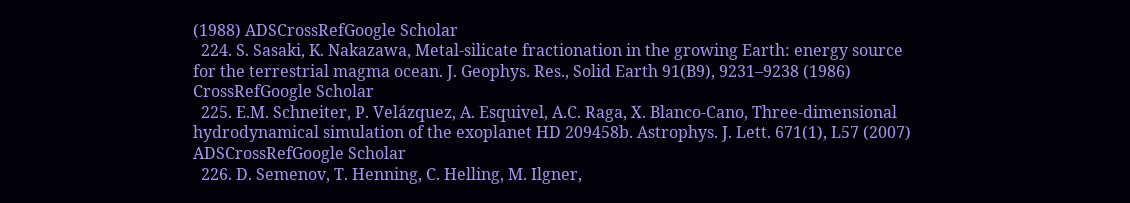(1988) ADSCrossRefGoogle Scholar
  224. S. Sasaki, K. Nakazawa, Metal-silicate fractionation in the growing Earth: energy source for the terrestrial magma ocean. J. Geophys. Res., Solid Earth 91(B9), 9231–9238 (1986) CrossRefGoogle Scholar
  225. E.M. Schneiter, P. Velázquez, A. Esquivel, A.C. Raga, X. Blanco-Cano, Three-dimensional hydrodynamical simulation of the exoplanet HD 209458b. Astrophys. J. Lett. 671(1), L57 (2007) ADSCrossRefGoogle Scholar
  226. D. Semenov, T. Henning, C. Helling, M. Ilgner,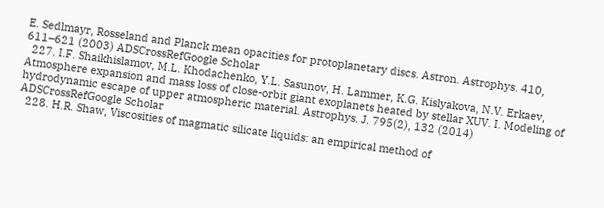E. Sedlmayr, Rosseland and Planck mean opacities for protoplanetary discs. Astron. Astrophys. 410, 611–621 (2003) ADSCrossRefGoogle Scholar
  227. I.F. Shaikhislamov, M.L. Khodachenko, Y.L. Sasunov, H. Lammer, K.G. Kislyakova, N.V. Erkaev, Atmosphere expansion and mass loss of close-orbit giant exoplanets heated by stellar XUV. I. Modeling of hydrodynamic escape of upper atmospheric material. Astrophys. J. 795(2), 132 (2014) ADSCrossRefGoogle Scholar
  228. H.R. Shaw, Viscosities of magmatic silicate liquids: an empirical method of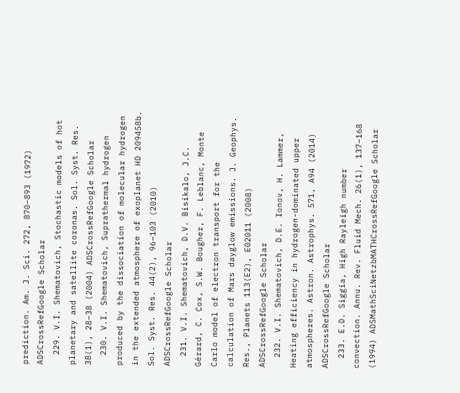prediction. Am. J. Sci. 272, 870–893 (1972) ADSCrossRefGoogle Scholar
  229. V.I. Shematovich, Stochastic models of hot planetary and satellite coronas. Sol. Syst. Res. 38(1), 28–38 (2004) ADSCrossRefGoogle Scholar
  230. V.I. Shematovich, Suprathermal hydrogen produced by the dissociation of molecular hydrogen in the extended atmosphere of exoplanet HD 209458b. Sol. Syst. Res. 44(2), 96–103 (2010) ADSCrossRefGoogle Scholar
  231. V.I. Shematovich, D.V. Bisikalo, J.C. Gérard, C. Cox, S.W. Bougher, F. Leblanc, Monte Carlo model of electron transport for the calculation of Mars dayglow emissions. J. Geophys. Res., Planets 113(E2), E02011 (2008) ADSCrossRefGoogle Scholar
  232. V.I. Shematovich, D.E. Ionov, H. Lammer, Heating efficiency in hydrogen-dominated upper atmospheres. Astron. Astrophys. 571, A94 (2014) ADSCrossRefGoogle Scholar
  233. E.D. Siggia, High Rayleigh number convection. Annu. Rev. Fluid Mech. 26(1), 137–168 (1994) ADSMathSciNetzbMATHCrossRefGoogle Scholar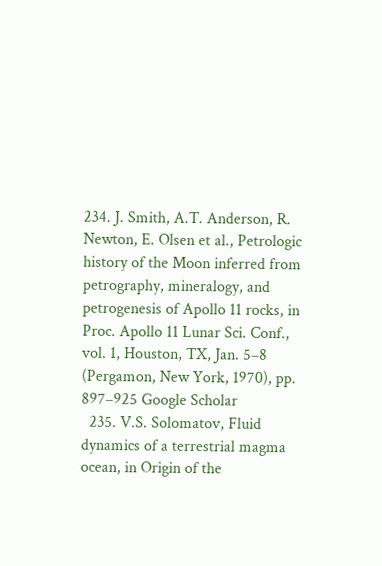234. J. Smith, A.T. Anderson, R. Newton, E. Olsen et al., Petrologic history of the Moon inferred from petrography, mineralogy, and petrogenesis of Apollo 11 rocks, in Proc. Apollo 11 Lunar Sci. Conf., vol. 1, Houston, TX, Jan. 5–8 (Pergamon, New York, 1970), pp. 897–925 Google Scholar
  235. V.S. Solomatov, Fluid dynamics of a terrestrial magma ocean, in Origin of the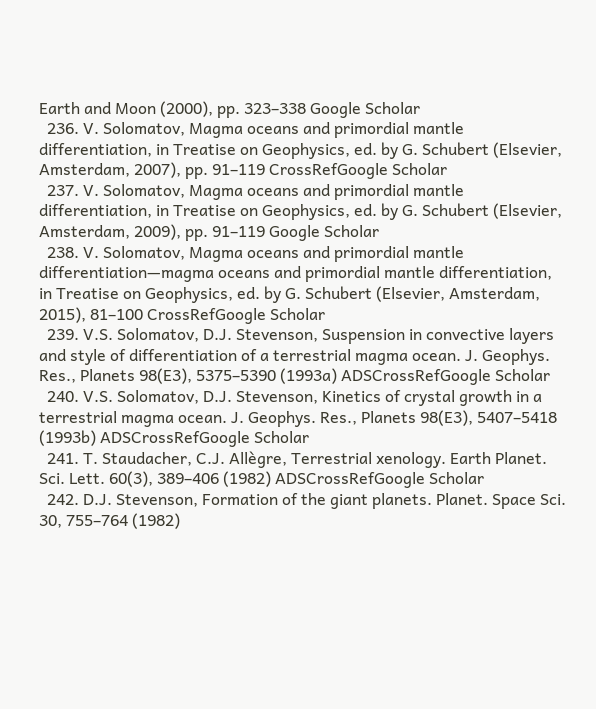Earth and Moon (2000), pp. 323–338 Google Scholar
  236. V. Solomatov, Magma oceans and primordial mantle differentiation, in Treatise on Geophysics, ed. by G. Schubert (Elsevier, Amsterdam, 2007), pp. 91–119 CrossRefGoogle Scholar
  237. V. Solomatov, Magma oceans and primordial mantle differentiation, in Treatise on Geophysics, ed. by G. Schubert (Elsevier, Amsterdam, 2009), pp. 91–119 Google Scholar
  238. V. Solomatov, Magma oceans and primordial mantle differentiation—magma oceans and primordial mantle differentiation, in Treatise on Geophysics, ed. by G. Schubert (Elsevier, Amsterdam, 2015), 81–100 CrossRefGoogle Scholar
  239. V.S. Solomatov, D.J. Stevenson, Suspension in convective layers and style of differentiation of a terrestrial magma ocean. J. Geophys. Res., Planets 98(E3), 5375–5390 (1993a) ADSCrossRefGoogle Scholar
  240. V.S. Solomatov, D.J. Stevenson, Kinetics of crystal growth in a terrestrial magma ocean. J. Geophys. Res., Planets 98(E3), 5407–5418 (1993b) ADSCrossRefGoogle Scholar
  241. T. Staudacher, C.J. Allègre, Terrestrial xenology. Earth Planet. Sci. Lett. 60(3), 389–406 (1982) ADSCrossRefGoogle Scholar
  242. D.J. Stevenson, Formation of the giant planets. Planet. Space Sci. 30, 755–764 (1982)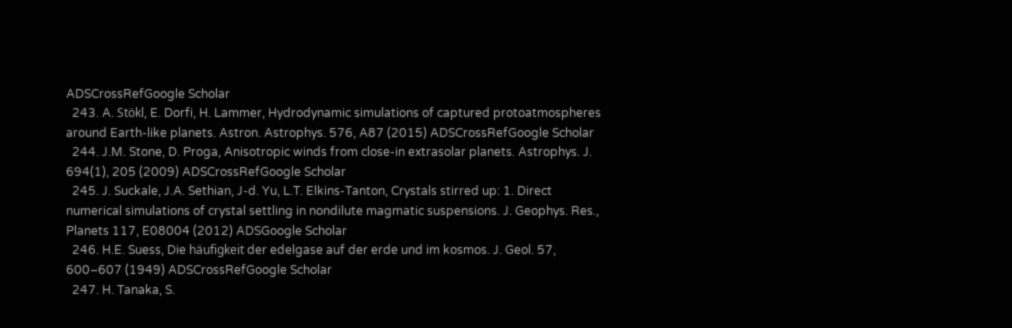ADSCrossRefGoogle Scholar
  243. A. Stökl, E. Dorfi, H. Lammer, Hydrodynamic simulations of captured protoatmospheres around Earth-like planets. Astron. Astrophys. 576, A87 (2015) ADSCrossRefGoogle Scholar
  244. J.M. Stone, D. Proga, Anisotropic winds from close-in extrasolar planets. Astrophys. J. 694(1), 205 (2009) ADSCrossRefGoogle Scholar
  245. J. Suckale, J.A. Sethian, J-d. Yu, L.T. Elkins-Tanton, Crystals stirred up: 1. Direct numerical simulations of crystal settling in nondilute magmatic suspensions. J. Geophys. Res., Planets 117, E08004 (2012) ADSGoogle Scholar
  246. H.E. Suess, Die häufigkeit der edelgase auf der erde und im kosmos. J. Geol. 57, 600–607 (1949) ADSCrossRefGoogle Scholar
  247. H. Tanaka, S.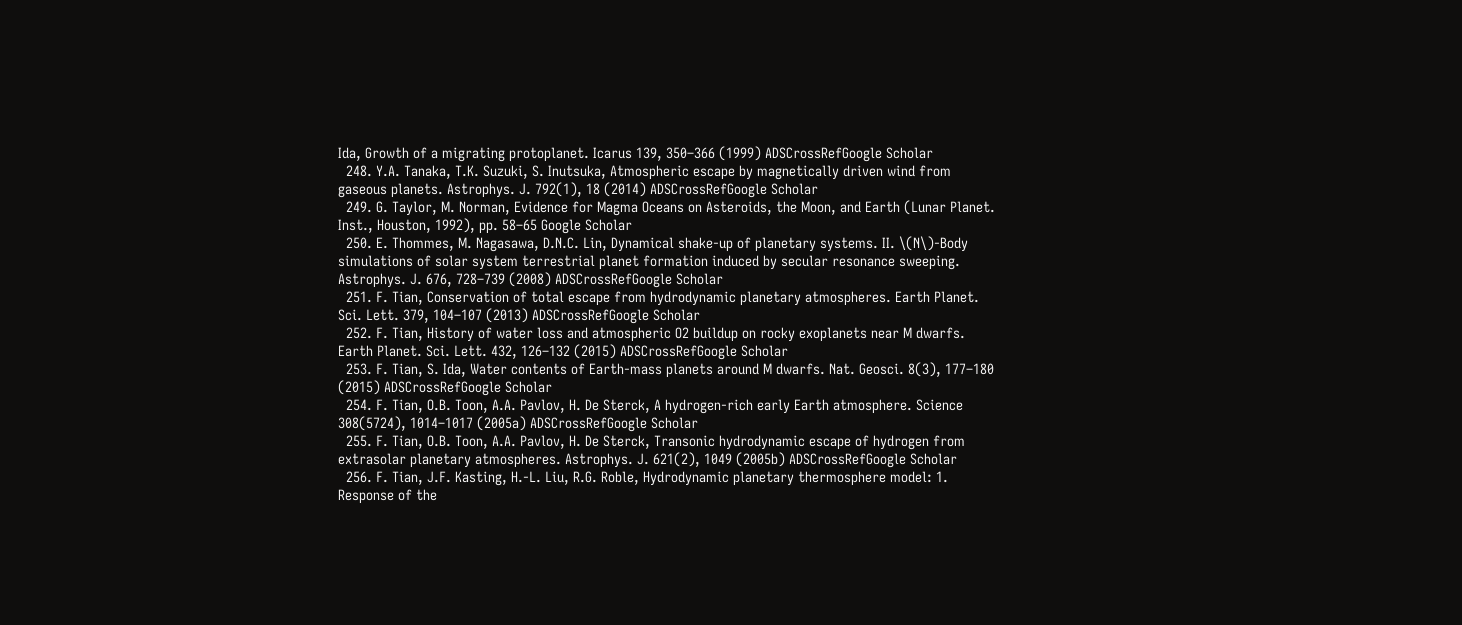Ida, Growth of a migrating protoplanet. Icarus 139, 350–366 (1999) ADSCrossRefGoogle Scholar
  248. Y.A. Tanaka, T.K. Suzuki, S. Inutsuka, Atmospheric escape by magnetically driven wind from gaseous planets. Astrophys. J. 792(1), 18 (2014) ADSCrossRefGoogle Scholar
  249. G. Taylor, M. Norman, Evidence for Magma Oceans on Asteroids, the Moon, and Earth (Lunar Planet. Inst., Houston, 1992), pp. 58–65 Google Scholar
  250. E. Thommes, M. Nagasawa, D.N.C. Lin, Dynamical shake-up of planetary systems. II. \(N\)-Body simulations of solar system terrestrial planet formation induced by secular resonance sweeping. Astrophys. J. 676, 728–739 (2008) ADSCrossRefGoogle Scholar
  251. F. Tian, Conservation of total escape from hydrodynamic planetary atmospheres. Earth Planet. Sci. Lett. 379, 104–107 (2013) ADSCrossRefGoogle Scholar
  252. F. Tian, History of water loss and atmospheric O2 buildup on rocky exoplanets near M dwarfs. Earth Planet. Sci. Lett. 432, 126–132 (2015) ADSCrossRefGoogle Scholar
  253. F. Tian, S. Ida, Water contents of Earth-mass planets around M dwarfs. Nat. Geosci. 8(3), 177–180 (2015) ADSCrossRefGoogle Scholar
  254. F. Tian, O.B. Toon, A.A. Pavlov, H. De Sterck, A hydrogen-rich early Earth atmosphere. Science 308(5724), 1014–1017 (2005a) ADSCrossRefGoogle Scholar
  255. F. Tian, O.B. Toon, A.A. Pavlov, H. De Sterck, Transonic hydrodynamic escape of hydrogen from extrasolar planetary atmospheres. Astrophys. J. 621(2), 1049 (2005b) ADSCrossRefGoogle Scholar
  256. F. Tian, J.F. Kasting, H.-L. Liu, R.G. Roble, Hydrodynamic planetary thermosphere model: 1. Response of the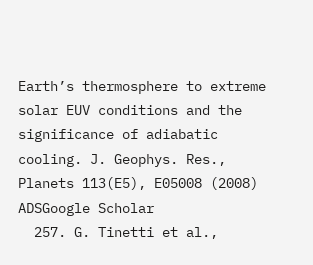Earth’s thermosphere to extreme solar EUV conditions and the significance of adiabatic cooling. J. Geophys. Res., Planets 113(E5), E05008 (2008) ADSGoogle Scholar
  257. G. Tinetti et al.,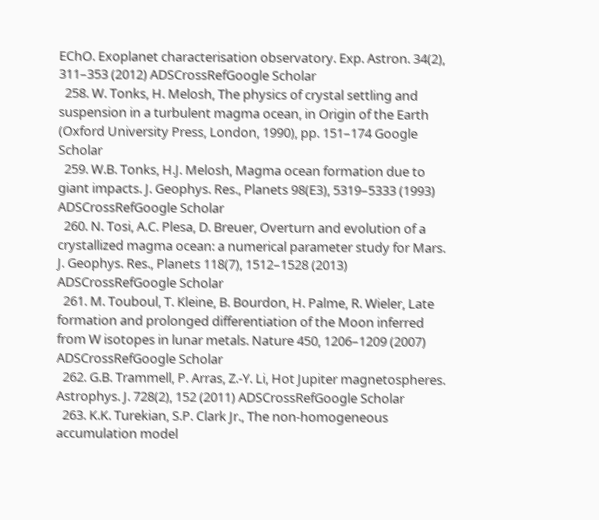EChO. Exoplanet characterisation observatory. Exp. Astron. 34(2), 311–353 (2012) ADSCrossRefGoogle Scholar
  258. W. Tonks, H. Melosh, The physics of crystal settling and suspension in a turbulent magma ocean, in Origin of the Earth (Oxford University Press, London, 1990), pp. 151–174 Google Scholar
  259. W.B. Tonks, H.J. Melosh, Magma ocean formation due to giant impacts. J. Geophys. Res., Planets 98(E3), 5319–5333 (1993) ADSCrossRefGoogle Scholar
  260. N. Tosi, A.C. Plesa, D. Breuer, Overturn and evolution of a crystallized magma ocean: a numerical parameter study for Mars. J. Geophys. Res., Planets 118(7), 1512–1528 (2013) ADSCrossRefGoogle Scholar
  261. M. Touboul, T. Kleine, B. Bourdon, H. Palme, R. Wieler, Late formation and prolonged differentiation of the Moon inferred from W isotopes in lunar metals. Nature 450, 1206–1209 (2007) ADSCrossRefGoogle Scholar
  262. G.B. Trammell, P. Arras, Z.-Y. Li, Hot Jupiter magnetospheres. Astrophys. J. 728(2), 152 (2011) ADSCrossRefGoogle Scholar
  263. K.K. Turekian, S.P. Clark Jr., The non-homogeneous accumulation model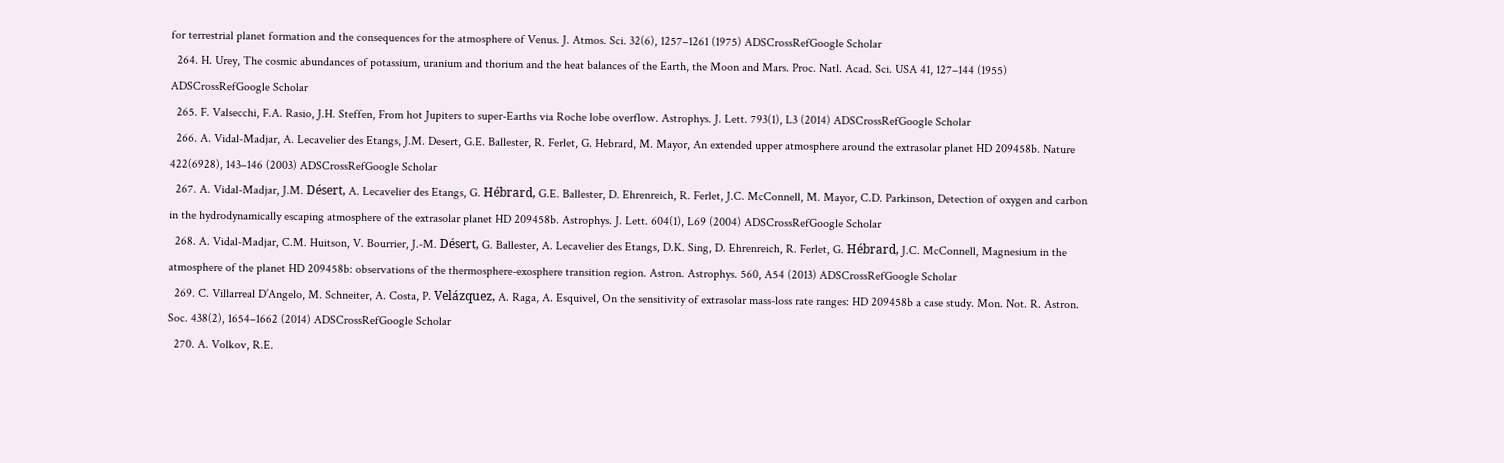for terrestrial planet formation and the consequences for the atmosphere of Venus. J. Atmos. Sci. 32(6), 1257–1261 (1975) ADSCrossRefGoogle Scholar
  264. H. Urey, The cosmic abundances of potassium, uranium and thorium and the heat balances of the Earth, the Moon and Mars. Proc. Natl. Acad. Sci. USA 41, 127–144 (1955) ADSCrossRefGoogle Scholar
  265. F. Valsecchi, F.A. Rasio, J.H. Steffen, From hot Jupiters to super-Earths via Roche lobe overflow. Astrophys. J. Lett. 793(1), L3 (2014) ADSCrossRefGoogle Scholar
  266. A. Vidal-Madjar, A. Lecavelier des Etangs, J.M. Desert, G.E. Ballester, R. Ferlet, G. Hebrard, M. Mayor, An extended upper atmosphere around the extrasolar planet HD 209458b. Nature 422(6928), 143–146 (2003) ADSCrossRefGoogle Scholar
  267. A. Vidal-Madjar, J.M. Désert, A. Lecavelier des Etangs, G. Hébrard, G.E. Ballester, D. Ehrenreich, R. Ferlet, J.C. McConnell, M. Mayor, C.D. Parkinson, Detection of oxygen and carbon in the hydrodynamically escaping atmosphere of the extrasolar planet HD 209458b. Astrophys. J. Lett. 604(1), L69 (2004) ADSCrossRefGoogle Scholar
  268. A. Vidal-Madjar, C.M. Huitson, V. Bourrier, J.-M. Désert, G. Ballester, A. Lecavelier des Etangs, D.K. Sing, D. Ehrenreich, R. Ferlet, G. Hébrard, J.C. McConnell, Magnesium in the atmosphere of the planet HD 209458b: observations of the thermosphere-exosphere transition region. Astron. Astrophys. 560, A54 (2013) ADSCrossRefGoogle Scholar
  269. C. Villarreal D’Angelo, M. Schneiter, A. Costa, P. Velázquez, A. Raga, A. Esquivel, On the sensitivity of extrasolar mass-loss rate ranges: HD 209458b a case study. Mon. Not. R. Astron. Soc. 438(2), 1654–1662 (2014) ADSCrossRefGoogle Scholar
  270. A. Volkov, R.E.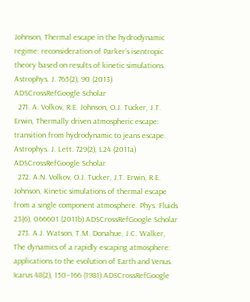Johnson, Thermal escape in the hydrodynamic regime: reconsideration of Parker’s isentropic theory based on results of kinetic simulations. Astrophys. J. 765(2), 90 (2013) ADSCrossRefGoogle Scholar
  271. A. Volkov, R.E. Johnson, O.J. Tucker, J.T. Erwin, Thermally driven atmospheric escape: transition from hydrodynamic to jeans escape. Astrophys. J. Lett. 729(2), L24 (2011a) ADSCrossRefGoogle Scholar
  272. A.N. Volkov, O.J. Tucker, J.T. Erwin, R.E. Johnson, Kinetic simulations of thermal escape from a single component atmosphere. Phys. Fluids 23(6), 066601 (2011b) ADSCrossRefGoogle Scholar
  273. A.J. Watson, T.M. Donahue, J.C. Walker, The dynamics of a rapidly escaping atmosphere: applications to the evolution of Earth and Venus. Icarus 48(2), 150–166 (1981) ADSCrossRefGoogle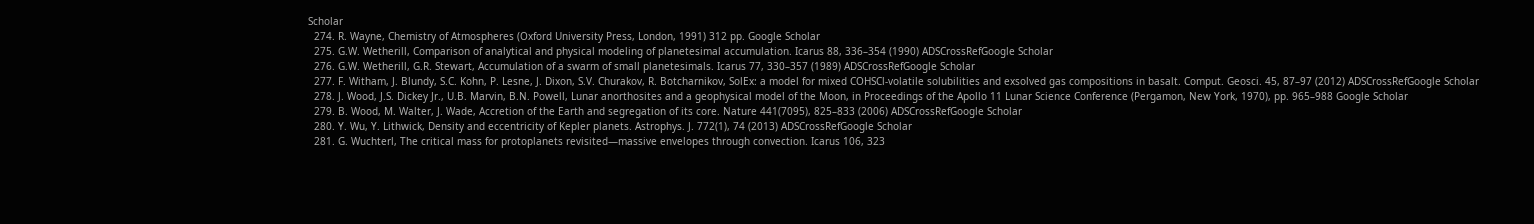Scholar
  274. R. Wayne, Chemistry of Atmospheres (Oxford University Press, London, 1991) 312 pp. Google Scholar
  275. G.W. Wetherill, Comparison of analytical and physical modeling of planetesimal accumulation. Icarus 88, 336–354 (1990) ADSCrossRefGoogle Scholar
  276. G.W. Wetherill, G.R. Stewart, Accumulation of a swarm of small planetesimals. Icarus 77, 330–357 (1989) ADSCrossRefGoogle Scholar
  277. F. Witham, J. Blundy, S.C. Kohn, P. Lesne, J. Dixon, S.V. Churakov, R. Botcharnikov, SolEx: a model for mixed COHSCl-volatile solubilities and exsolved gas compositions in basalt. Comput. Geosci. 45, 87–97 (2012) ADSCrossRefGoogle Scholar
  278. J. Wood, J.S. Dickey Jr., U.B. Marvin, B.N. Powell, Lunar anorthosites and a geophysical model of the Moon, in Proceedings of the Apollo 11 Lunar Science Conference (Pergamon, New York, 1970), pp. 965–988 Google Scholar
  279. B. Wood, M. Walter, J. Wade, Accretion of the Earth and segregation of its core. Nature 441(7095), 825–833 (2006) ADSCrossRefGoogle Scholar
  280. Y. Wu, Y. Lithwick, Density and eccentricity of Kepler planets. Astrophys. J. 772(1), 74 (2013) ADSCrossRefGoogle Scholar
  281. G. Wuchterl, The critical mass for protoplanets revisited—massive envelopes through convection. Icarus 106, 323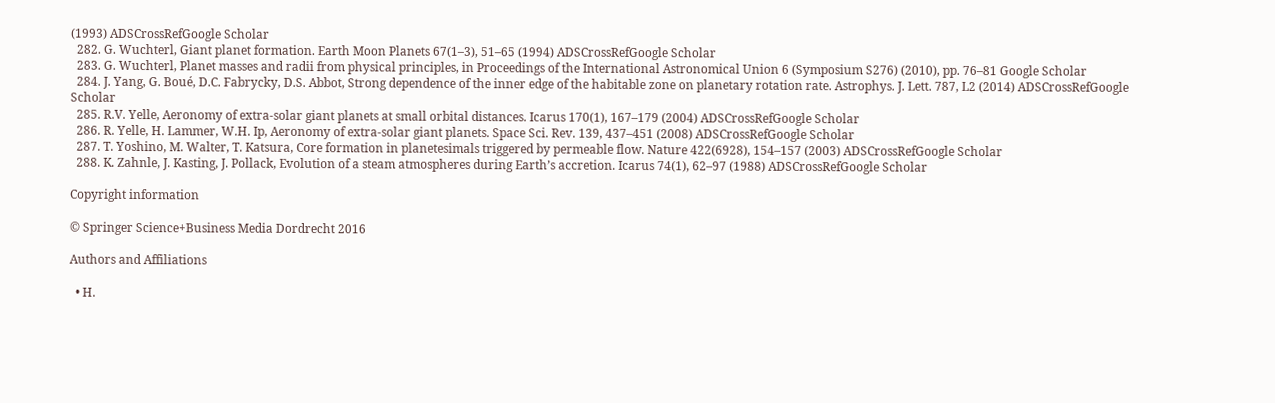(1993) ADSCrossRefGoogle Scholar
  282. G. Wuchterl, Giant planet formation. Earth Moon Planets 67(1–3), 51–65 (1994) ADSCrossRefGoogle Scholar
  283. G. Wuchterl, Planet masses and radii from physical principles, in Proceedings of the International Astronomical Union 6 (Symposium S276) (2010), pp. 76–81 Google Scholar
  284. J. Yang, G. Boué, D.C. Fabrycky, D.S. Abbot, Strong dependence of the inner edge of the habitable zone on planetary rotation rate. Astrophys. J. Lett. 787, L2 (2014) ADSCrossRefGoogle Scholar
  285. R.V. Yelle, Aeronomy of extra-solar giant planets at small orbital distances. Icarus 170(1), 167–179 (2004) ADSCrossRefGoogle Scholar
  286. R. Yelle, H. Lammer, W.H. Ip, Aeronomy of extra-solar giant planets. Space Sci. Rev. 139, 437–451 (2008) ADSCrossRefGoogle Scholar
  287. T. Yoshino, M. Walter, T. Katsura, Core formation in planetesimals triggered by permeable flow. Nature 422(6928), 154–157 (2003) ADSCrossRefGoogle Scholar
  288. K. Zahnle, J. Kasting, J. Pollack, Evolution of a steam atmospheres during Earth’s accretion. Icarus 74(1), 62–97 (1988) ADSCrossRefGoogle Scholar

Copyright information

© Springer Science+Business Media Dordrecht 2016

Authors and Affiliations

  • H.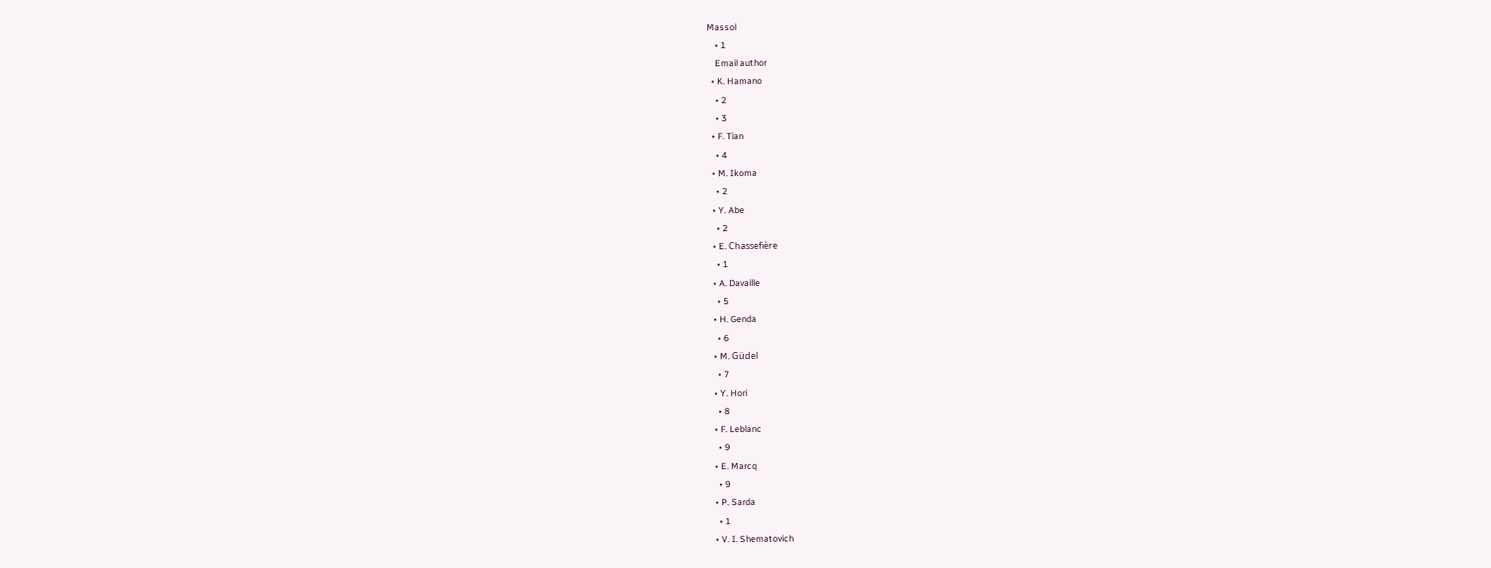Massol
    • 1
    Email author
  • K. Hamano
    • 2
    • 3
  • F. Tian
    • 4
  • M. Ikoma
    • 2
  • Y. Abe
    • 2
  • E. Chassefière
    • 1
  • A. Davaille
    • 5
  • H. Genda
    • 6
  • M. Güdel
    • 7
  • Y. Hori
    • 8
  • F. Leblanc
    • 9
  • E. Marcq
    • 9
  • P. Sarda
    • 1
  • V. I. Shematovich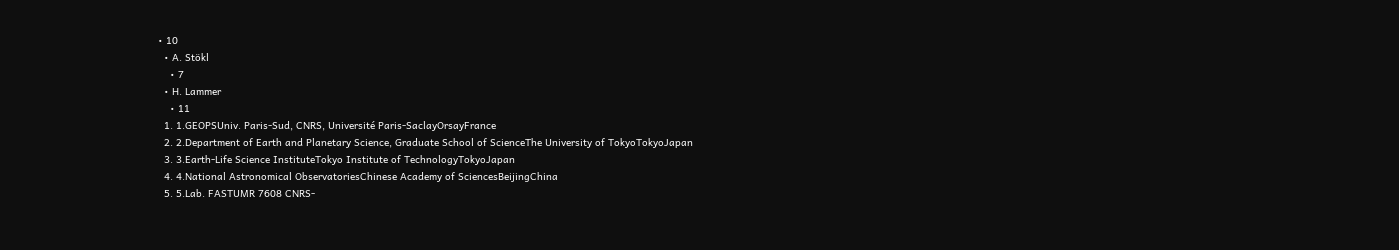• 10
  • A. Stökl
    • 7
  • H. Lammer
    • 11
  1. 1.GEOPSUniv. Paris-Sud, CNRS, Université Paris-SaclayOrsayFrance
  2. 2.Department of Earth and Planetary Science, Graduate School of ScienceThe University of TokyoTokyoJapan
  3. 3.Earth-Life Science InstituteTokyo Institute of TechnologyTokyoJapan
  4. 4.National Astronomical ObservatoriesChinese Academy of SciencesBeijingChina
  5. 5.Lab. FASTUMR 7608 CNRS-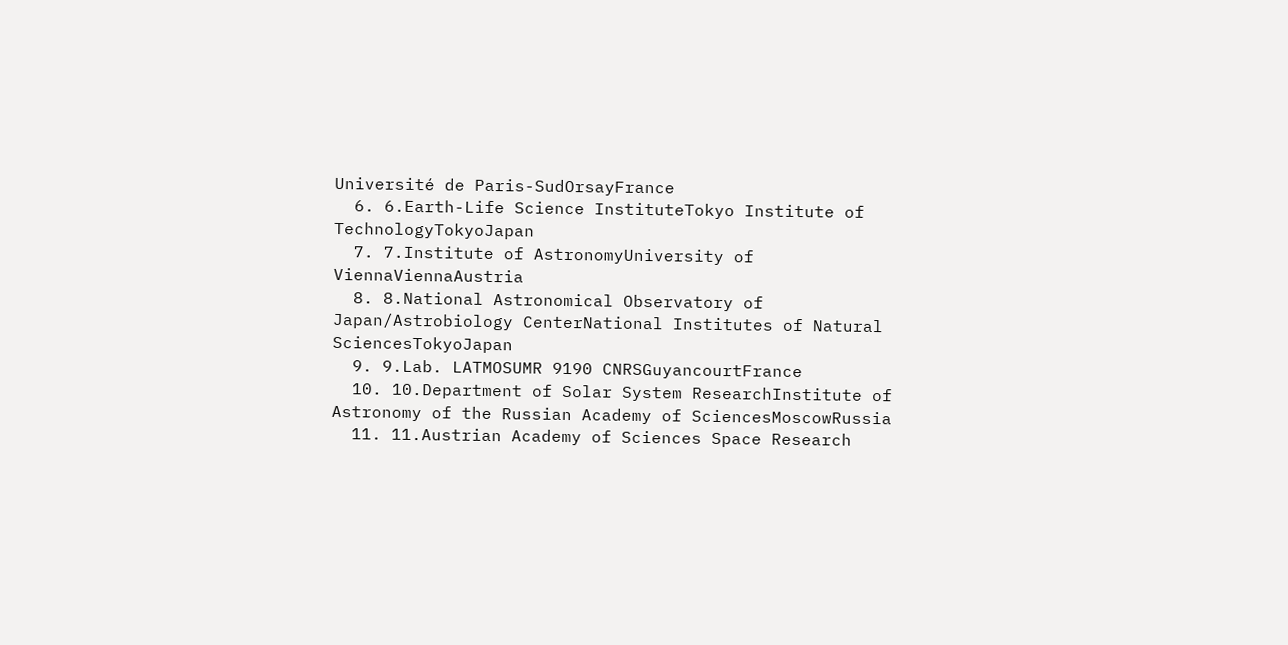Université de Paris-SudOrsayFrance
  6. 6.Earth-Life Science InstituteTokyo Institute of TechnologyTokyoJapan
  7. 7.Institute of AstronomyUniversity of ViennaViennaAustria
  8. 8.National Astronomical Observatory of Japan/Astrobiology CenterNational Institutes of Natural SciencesTokyoJapan
  9. 9.Lab. LATMOSUMR 9190 CNRSGuyancourtFrance
  10. 10.Department of Solar System ResearchInstitute of Astronomy of the Russian Academy of SciencesMoscowRussia
  11. 11.Austrian Academy of Sciences Space Research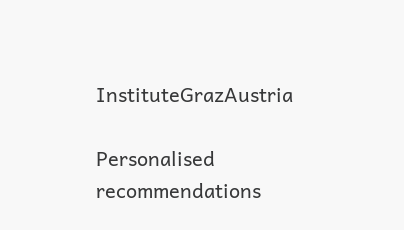InstituteGrazAustria

Personalised recommendations